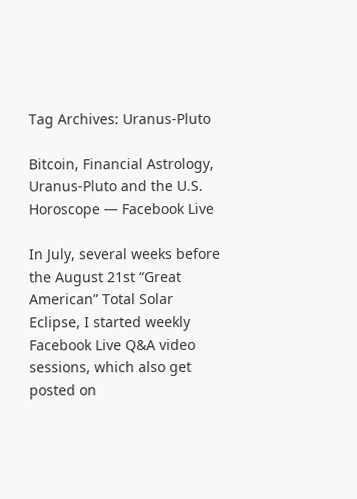Tag Archives: Uranus-Pluto

Bitcoin, Financial Astrology, Uranus-Pluto and the U.S. Horoscope — Facebook Live

In July, several weeks before the August 21st “Great American” Total Solar Eclipse, I started weekly Facebook Live Q&A video sessions, which also get posted on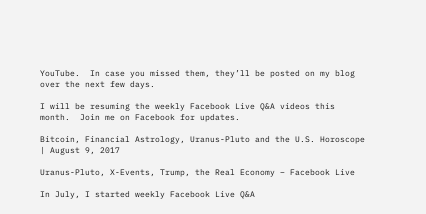YouTube.  In case you missed them, they’ll be posted on my blog over the next few days.

I will be resuming the weekly Facebook Live Q&A videos this month.  Join me on Facebook for updates.

Bitcoin, Financial Astrology, Uranus-Pluto and the U.S. Horoscope | August 9, 2017

Uranus-Pluto, X-Events, Trump, the Real Economy – Facebook Live

In July, I started weekly Facebook Live Q&A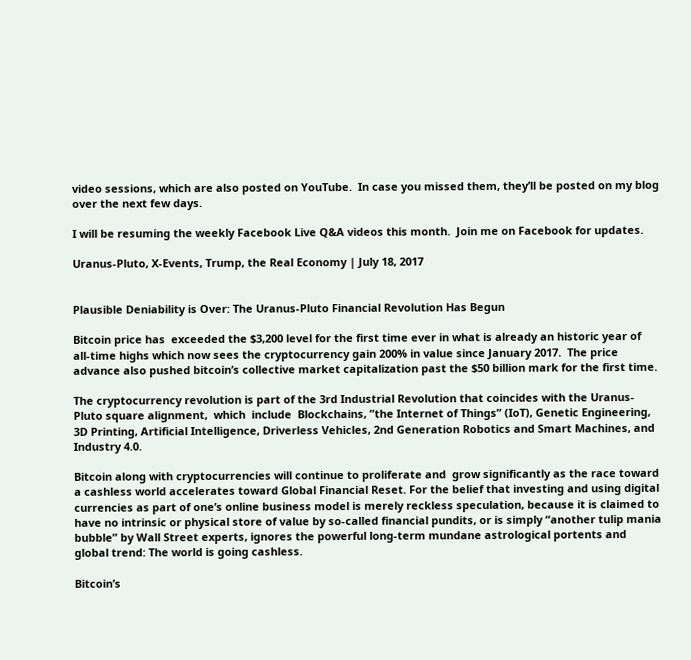video sessions, which are also posted on YouTube.  In case you missed them, they’ll be posted on my blog over the next few days.

I will be resuming the weekly Facebook Live Q&A videos this month.  Join me on Facebook for updates.

Uranus-Pluto, X-Events, Trump, the Real Economy | July 18, 2017


Plausible Deniability is Over: The Uranus-Pluto Financial Revolution Has Begun

Bitcoin price has  exceeded the $3,200 level for the first time ever in what is already an historic year of all-time highs which now sees the cryptocurrency gain 200% in value since January 2017.  The price advance also pushed bitcoin’s collective market capitalization past the $50 billion mark for the first time.

The cryptocurrency revolution is part of the 3rd Industrial Revolution that coincides with the Uranus-Pluto square alignment,  which  include  Blockchains, ”the Internet of Things” (IoT), Genetic Engineering, 3D Printing, Artificial Intelligence, Driverless Vehicles, 2nd Generation Robotics and Smart Machines, and  Industry 4.0.

Bitcoin along with cryptocurrencies will continue to proliferate and  grow significantly as the race toward a cashless world accelerates toward Global Financial Reset. For the belief that investing and using digital currencies as part of one’s online business model is merely reckless speculation, because it is claimed to have no intrinsic or physical store of value by so-called financial pundits, or is simply “another tulip mania bubble” by Wall Street experts, ignores the powerful long-term mundane astrological portents and global trend: The world is going cashless.

Bitcoin’s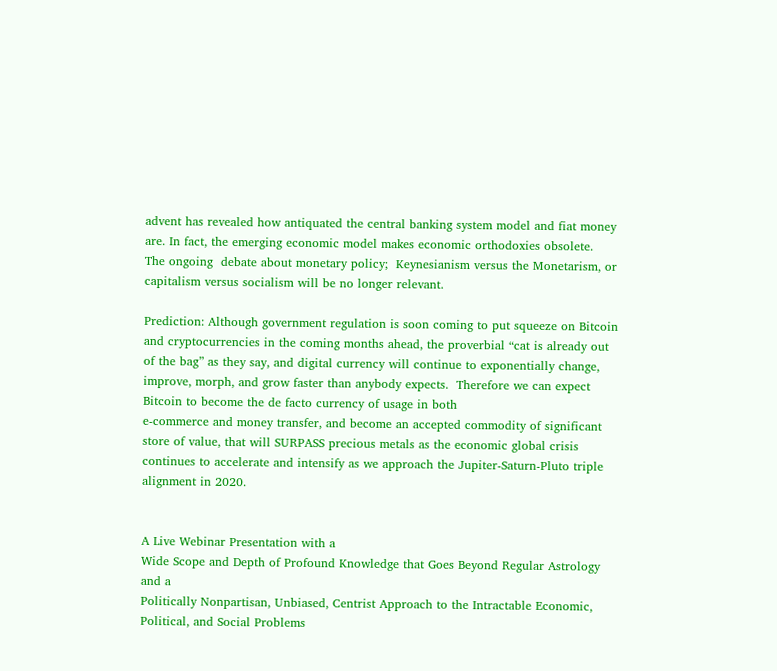advent has revealed how antiquated the central banking system model and fiat money are. In fact, the emerging economic model makes economic orthodoxies obsolete.  The ongoing  debate about monetary policy;  Keynesianism versus the Monetarism, or capitalism versus socialism will be no longer relevant.

Prediction: Although government regulation is soon coming to put squeeze on Bitcoin and cryptocurrencies in the coming months ahead, the proverbial “cat is already out of the bag” as they say, and digital currency will continue to exponentially change, improve, morph, and grow faster than anybody expects.  Therefore we can expect Bitcoin to become the de facto currency of usage in both
e-commerce and money transfer, and become an accepted commodity of significant store of value, that will SURPASS precious metals as the economic global crisis continues to accelerate and intensify as we approach the Jupiter-Saturn-Pluto triple alignment in 2020.


A Live Webinar Presentation with a
Wide Scope and Depth of Profound Knowledge that Goes Beyond Regular Astrology and a
Politically Nonpartisan, Unbiased, Centrist Approach to the Intractable Economic, Political, and Social Problems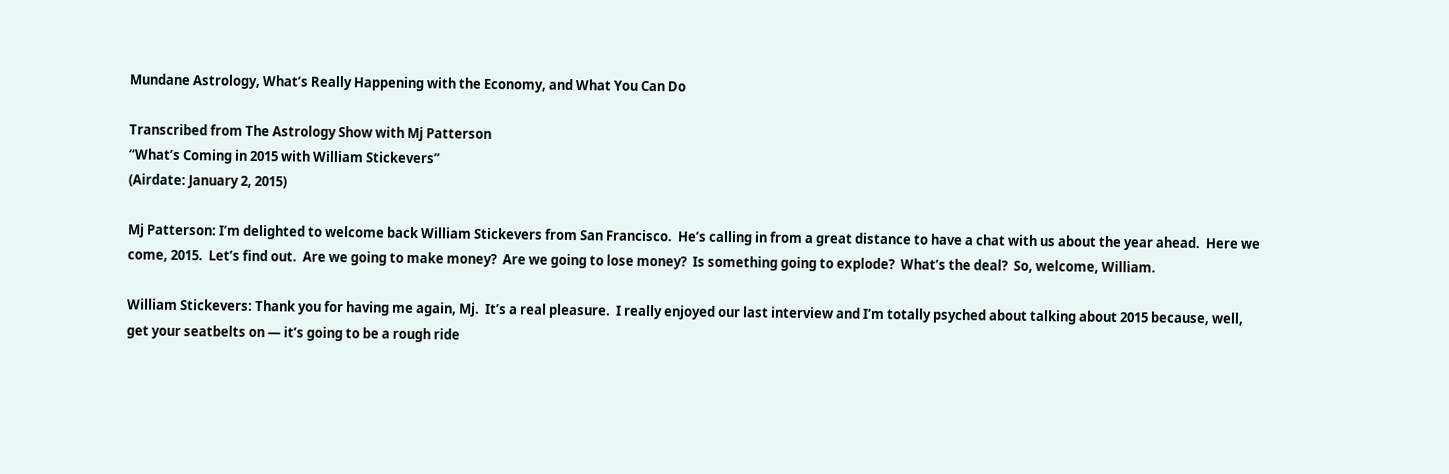Mundane Astrology, What’s Really Happening with the Economy, and What You Can Do

Transcribed from The Astrology Show with Mj Patterson
“What’s Coming in 2015 with William Stickevers”
(Airdate: January 2, 2015)

Mj Patterson: I’m delighted to welcome back William Stickevers from San Francisco.  He’s calling in from a great distance to have a chat with us about the year ahead.  Here we come, 2015.  Let’s find out.  Are we going to make money?  Are we going to lose money?  Is something going to explode?  What’s the deal?  So, welcome, William.

William Stickevers: Thank you for having me again, Mj.  It’s a real pleasure.  I really enjoyed our last interview and I’m totally psyched about talking about 2015 because, well, get your seatbelts on — it’s going to be a rough ride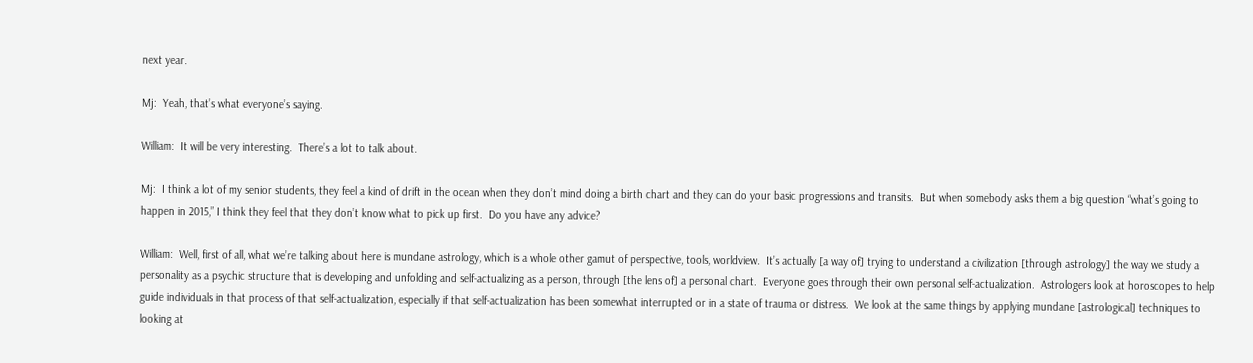next year.

Mj:  Yeah, that’s what everyone’s saying.

William:  It will be very interesting.  There’s a lot to talk about.

Mj:  I think a lot of my senior students, they feel a kind of drift in the ocean when they don’t mind doing a birth chart and they can do your basic progressions and transits.  But when somebody asks them a big question “what’s going to happen in 2015,” I think they feel that they don’t know what to pick up first.  Do you have any advice?

William:  Well, first of all, what we’re talking about here is mundane astrology, which is a whole other gamut of perspective, tools, worldview.  It’s actually [a way of] trying to understand a civilization [through astrology] the way we study a personality as a psychic structure that is developing and unfolding and self-actualizing as a person, through [the lens of] a personal chart.  Everyone goes through their own personal self-actualization.  Astrologers look at horoscopes to help guide individuals in that process of that self-actualization, especially if that self-actualization has been somewhat interrupted or in a state of trauma or distress.  We look at the same things by applying mundane [astrological] techniques to looking at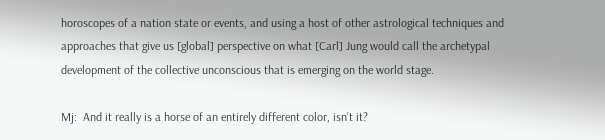horoscopes of a nation state or events, and using a host of other astrological techniques and approaches that give us [global] perspective on what [Carl] Jung would call the archetypal development of the collective unconscious that is emerging on the world stage.

Mj:  And it really is a horse of an entirely different color, isn’t it?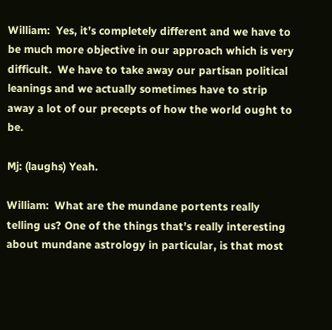William:  Yes, it’s completely different and we have to be much more objective in our approach which is very difficult.  We have to take away our partisan political leanings and we actually sometimes have to strip away a lot of our precepts of how the world ought to be.

Mj: (laughs) Yeah.

William:  What are the mundane portents really telling us? One of the things that’s really interesting about mundane astrology in particular, is that most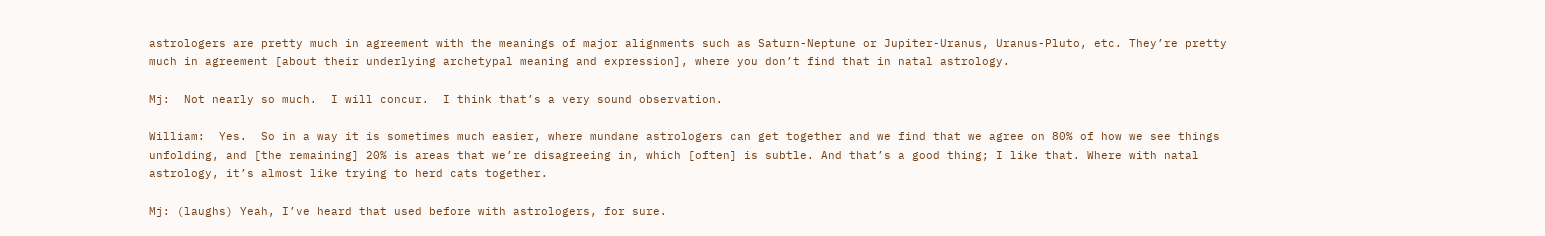astrologers are pretty much in agreement with the meanings of major alignments such as Saturn-Neptune or Jupiter-Uranus, Uranus-Pluto, etc. They’re pretty much in agreement [about their underlying archetypal meaning and expression], where you don’t find that in natal astrology.

Mj:  Not nearly so much.  I will concur.  I think that’s a very sound observation.

William:  Yes.  So in a way it is sometimes much easier, where mundane astrologers can get together and we find that we agree on 80% of how we see things unfolding, and [the remaining] 20% is areas that we’re disagreeing in, which [often] is subtle. And that’s a good thing; I like that. Where with natal astrology, it’s almost like trying to herd cats together.

Mj: (laughs) Yeah, I’ve heard that used before with astrologers, for sure.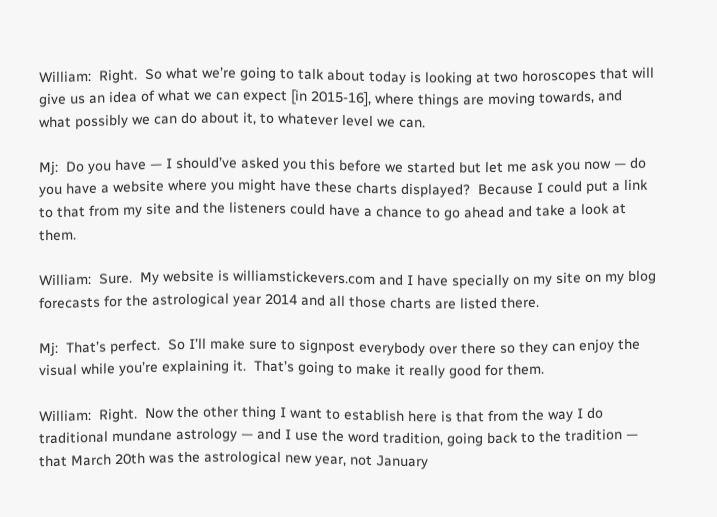William:  Right.  So what we’re going to talk about today is looking at two horoscopes that will give us an idea of what we can expect [in 2015-16], where things are moving towards, and what possibly we can do about it, to whatever level we can.

Mj:  Do you have — I should’ve asked you this before we started but let me ask you now — do you have a website where you might have these charts displayed?  Because I could put a link to that from my site and the listeners could have a chance to go ahead and take a look at them.

William:  Sure.  My website is williamstickevers.com and I have specially on my site on my blog forecasts for the astrological year 2014 and all those charts are listed there.

Mj:  That’s perfect.  So I’ll make sure to signpost everybody over there so they can enjoy the visual while you’re explaining it.  That’s going to make it really good for them.

William:  Right.  Now the other thing I want to establish here is that from the way I do traditional mundane astrology — and I use the word tradition, going back to the tradition — that March 20th was the astrological new year, not January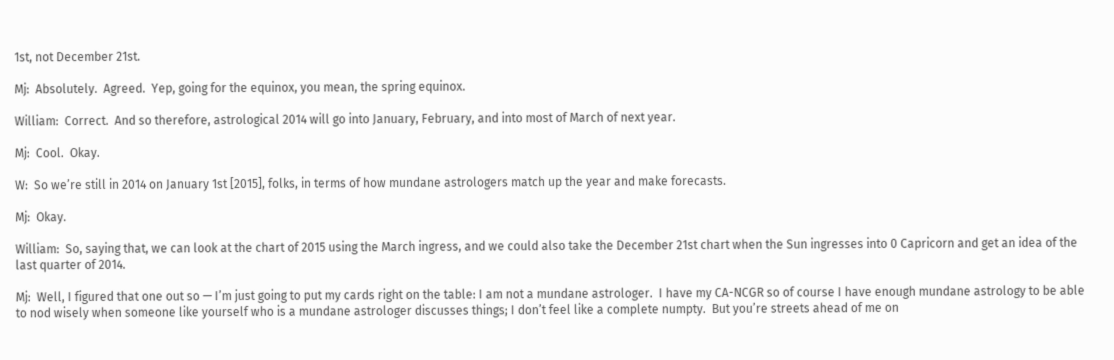1st, not December 21st.

Mj:  Absolutely.  Agreed.  Yep, going for the equinox, you mean, the spring equinox.

William:  Correct.  And so therefore, astrological 2014 will go into January, February, and into most of March of next year.

Mj:  Cool.  Okay.

W:  So we’re still in 2014 on January 1st [2015], folks, in terms of how mundane astrologers match up the year and make forecasts.

Mj:  Okay.

William:  So, saying that, we can look at the chart of 2015 using the March ingress, and we could also take the December 21st chart when the Sun ingresses into 0 Capricorn and get an idea of the last quarter of 2014.

Mj:  Well, I figured that one out so — I’m just going to put my cards right on the table: I am not a mundane astrologer.  I have my CA-NCGR so of course I have enough mundane astrology to be able to nod wisely when someone like yourself who is a mundane astrologer discusses things; I don’t feel like a complete numpty.  But you’re streets ahead of me on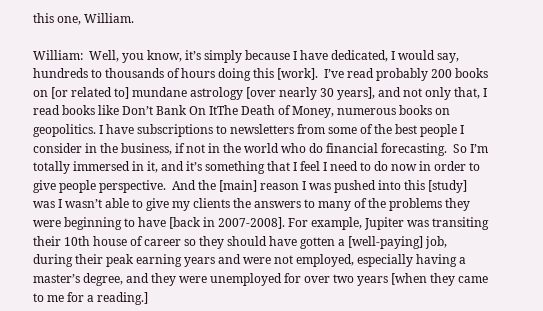this one, William.

William:  Well, you know, it’s simply because I have dedicated, I would say, hundreds to thousands of hours doing this [work].  I’ve read probably 200 books on [or related to] mundane astrology [over nearly 30 years], and not only that, I read books like Don’t Bank On ItThe Death of Money, numerous books on geopolitics. I have subscriptions to newsletters from some of the best people I consider in the business, if not in the world who do financial forecasting.  So I’m totally immersed in it, and it’s something that I feel I need to do now in order to give people perspective.  And the [main] reason I was pushed into this [study] was I wasn’t able to give my clients the answers to many of the problems they were beginning to have [back in 2007-2008]. For example, Jupiter was transiting their 10th house of career so they should have gotten a [well-paying] job, during their peak earning years and were not employed, especially having a master’s degree, and they were unemployed for over two years [when they came to me for a reading.]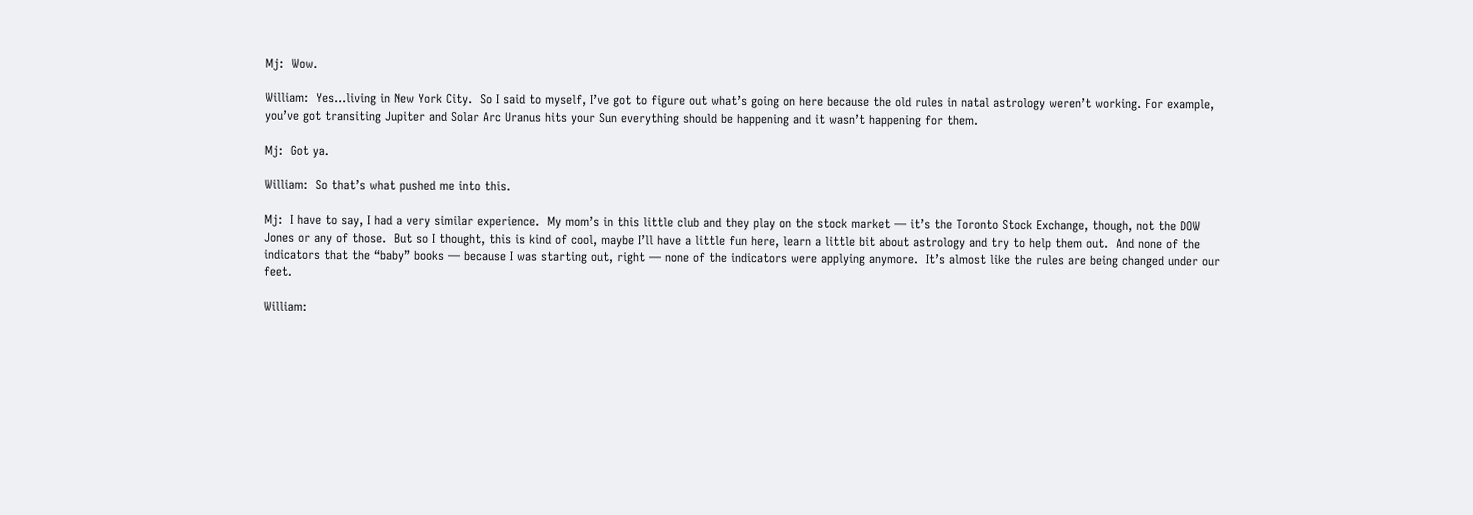Mj:  Wow.

William:  Yes…living in New York City.  So I said to myself, I’ve got to figure out what’s going on here because the old rules in natal astrology weren’t working. For example, you’ve got transiting Jupiter and Solar Arc Uranus hits your Sun everything should be happening and it wasn’t happening for them.

Mj:  Got ya.

William:  So that’s what pushed me into this.

Mj:  I have to say, I had a very similar experience.  My mom’s in this little club and they play on the stock market — it’s the Toronto Stock Exchange, though, not the DOW Jones or any of those.  But so I thought, this is kind of cool, maybe I’ll have a little fun here, learn a little bit about astrology and try to help them out.  And none of the indicators that the “baby” books — because I was starting out, right — none of the indicators were applying anymore.  It’s almost like the rules are being changed under our feet.

William: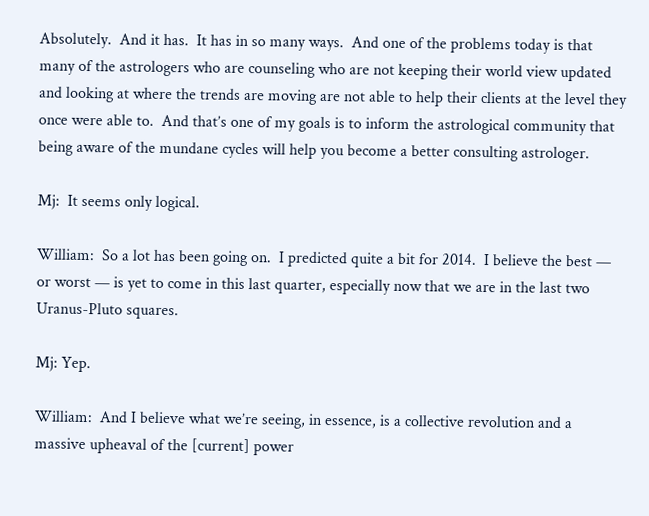Absolutely.  And it has.  It has in so many ways.  And one of the problems today is that many of the astrologers who are counseling who are not keeping their world view updated and looking at where the trends are moving are not able to help their clients at the level they once were able to.  And that’s one of my goals is to inform the astrological community that being aware of the mundane cycles will help you become a better consulting astrologer.

Mj:  It seems only logical.

William:  So a lot has been going on.  I predicted quite a bit for 2014.  I believe the best — or worst — is yet to come in this last quarter, especially now that we are in the last two Uranus-Pluto squares.

Mj: Yep.

William:  And I believe what we’re seeing, in essence, is a collective revolution and a massive upheaval of the [current] power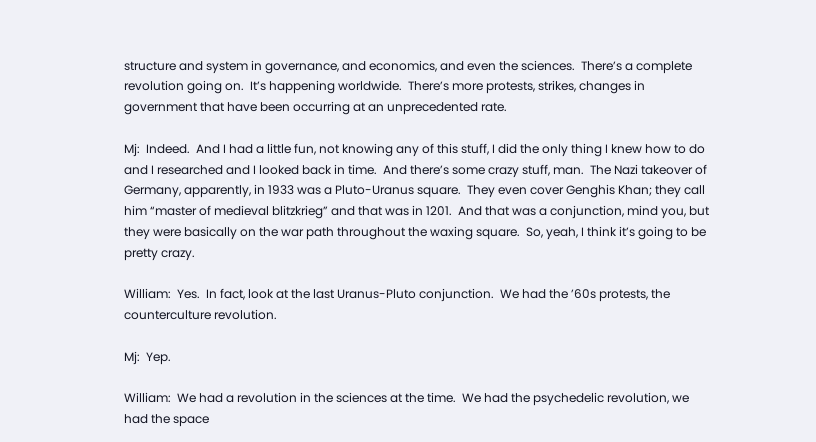structure and system in governance, and economics, and even the sciences.  There’s a complete revolution going on.  It’s happening worldwide.  There’s more protests, strikes, changes in government that have been occurring at an unprecedented rate.

Mj:  Indeed.  And I had a little fun, not knowing any of this stuff, I did the only thing I knew how to do and I researched and I looked back in time.  And there’s some crazy stuff, man.  The Nazi takeover of Germany, apparently, in 1933 was a Pluto-Uranus square.  They even cover Genghis Khan; they call him “master of medieval blitzkrieg” and that was in 1201.  And that was a conjunction, mind you, but they were basically on the war path throughout the waxing square.  So, yeah, I think it’s going to be pretty crazy.

William:  Yes.  In fact, look at the last Uranus-Pluto conjunction.  We had the ’60s protests, the counterculture revolution.

Mj:  Yep.

William:  We had a revolution in the sciences at the time.  We had the psychedelic revolution, we had the space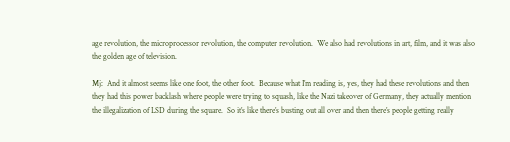age revolution, the microprocessor revolution, the computer revolution.  We also had revolutions in art, film, and it was also the golden age of television.

Mj:  And it almost seems like one foot, the other foot.  Because what I’m reading is, yes, they had these revolutions and then they had this power backlash where people were trying to squash, like the Nazi takeover of Germany, they actually mention the illegalization of LSD during the square.  So it’s like there’s busting out all over and then there’s people getting really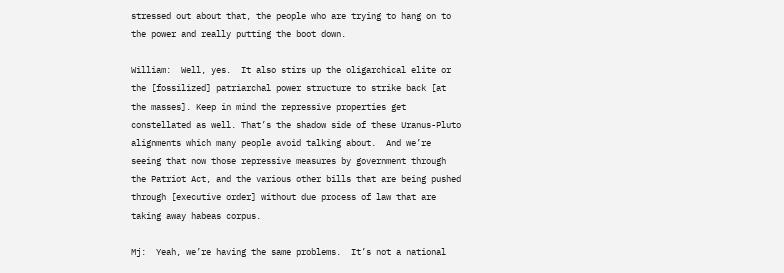stressed out about that, the people who are trying to hang on to the power and really putting the boot down.

William:  Well, yes.  It also stirs up the oligarchical elite or the [fossilized] patriarchal power structure to strike back [at the masses]. Keep in mind the repressive properties get constellated as well. That’s the shadow side of these Uranus-Pluto alignments which many people avoid talking about.  And we’re seeing that now those repressive measures by government through the Patriot Act, and the various other bills that are being pushed through [executive order] without due process of law that are taking away habeas corpus.

Mj:  Yeah, we’re having the same problems.  It’s not a national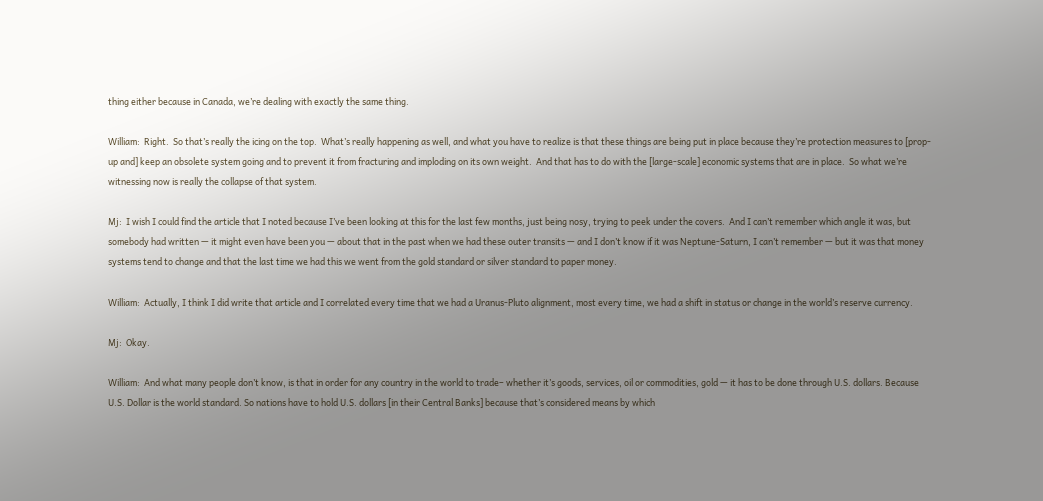thing either because in Canada, we’re dealing with exactly the same thing.

William:  Right.  So that’s really the icing on the top.  What’s really happening as well, and what you have to realize is that these things are being put in place because they’re protection measures to [prop-up and] keep an obsolete system going and to prevent it from fracturing and imploding on its own weight.  And that has to do with the [large-scale] economic systems that are in place.  So what we’re witnessing now is really the collapse of that system.

Mj:  I wish I could find the article that I noted because I’ve been looking at this for the last few months, just being nosy, trying to peek under the covers.  And I can’t remember which angle it was, but somebody had written — it might even have been you — about that in the past when we had these outer transits — and I don’t know if it was Neptune-Saturn, I can’t remember — but it was that money systems tend to change and that the last time we had this we went from the gold standard or silver standard to paper money.

William:  Actually, I think I did write that article and I correlated every time that we had a Uranus-Pluto alignment, most every time, we had a shift in status or change in the world’s reserve currency.

Mj:  Okay.

William:  And what many people don’t know, is that in order for any country in the world to trade– whether it’s goods, services, oil or commodities, gold — it has to be done through U.S. dollars. Because U.S. Dollar is the world standard. So nations have to hold U.S. dollars [in their Central Banks] because that’s considered means by which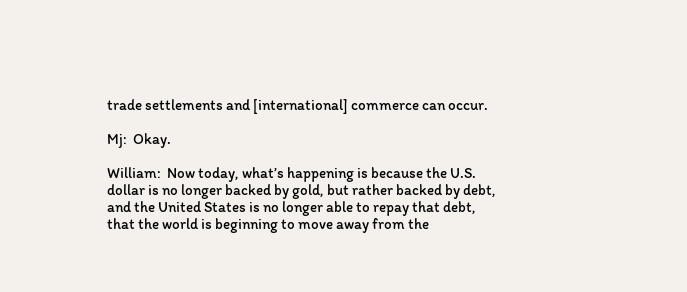trade settlements and [international] commerce can occur.

Mj:  Okay.

William:  Now today, what’s happening is because the U.S. dollar is no longer backed by gold, but rather backed by debt, and the United States is no longer able to repay that debt, that the world is beginning to move away from the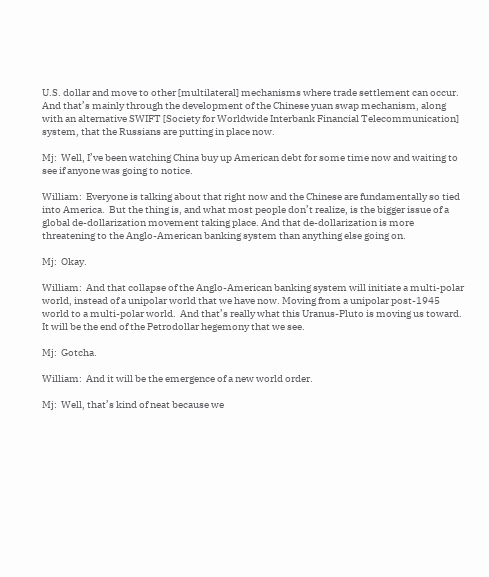U.S. dollar and move to other [multilateral] mechanisms where trade settlement can occur. And that’s mainly through the development of the Chinese yuan swap mechanism, along with an alternative SWIFT [Society for Worldwide Interbank Financial Telecommunication] system, that the Russians are putting in place now.

Mj:  Well, I’ve been watching China buy up American debt for some time now and waiting to see if anyone was going to notice.

William:  Everyone is talking about that right now and the Chinese are fundamentally so tied into America.  But the thing is, and what most people don’t realize, is the bigger issue of a global de-dollarization movement taking place. And that de-dollarization is more threatening to the Anglo-American banking system than anything else going on.

Mj:  Okay.

William:  And that collapse of the Anglo-American banking system will initiate a multi-polar world, instead of a unipolar world that we have now. Moving from a unipolar post-1945 world to a multi-polar world.  And that’s really what this Uranus-Pluto is moving us toward.  It will be the end of the Petrodollar hegemony that we see.

Mj:  Gotcha.

William:  And it will be the emergence of a new world order.

Mj:  Well, that’s kind of neat because we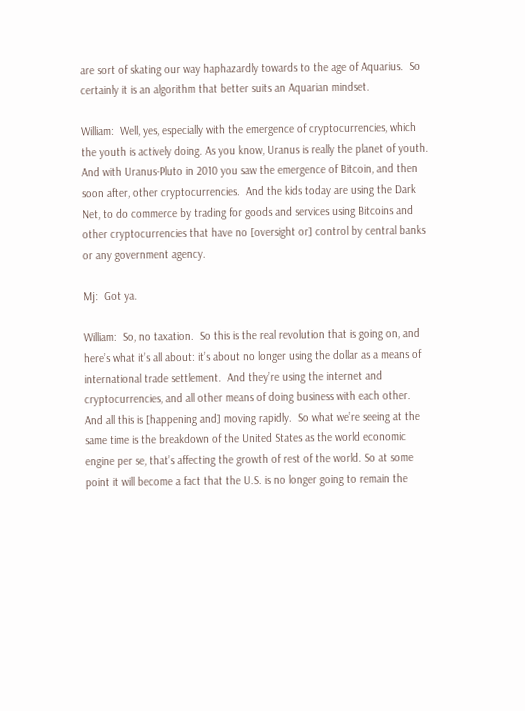are sort of skating our way haphazardly towards to the age of Aquarius.  So certainly it is an algorithm that better suits an Aquarian mindset.

William:  Well, yes, especially with the emergence of cryptocurrencies, which the youth is actively doing. As you know, Uranus is really the planet of youth.  And with Uranus-Pluto in 2010 you saw the emergence of Bitcoin, and then soon after, other cryptocurrencies.  And the kids today are using the Dark Net, to do commerce by trading for goods and services using Bitcoins and other cryptocurrencies that have no [oversight or] control by central banks or any government agency.

Mj:  Got ya.

William:  So, no taxation.  So this is the real revolution that is going on, and here’s what it’s all about: it’s about no longer using the dollar as a means of international trade settlement.  And they’re using the internet and cryptocurrencies, and all other means of doing business with each other.  And all this is [happening and] moving rapidly.  So what we’re seeing at the same time is the breakdown of the United States as the world economic engine per se, that’s affecting the growth of rest of the world. So at some point it will become a fact that the U.S. is no longer going to remain the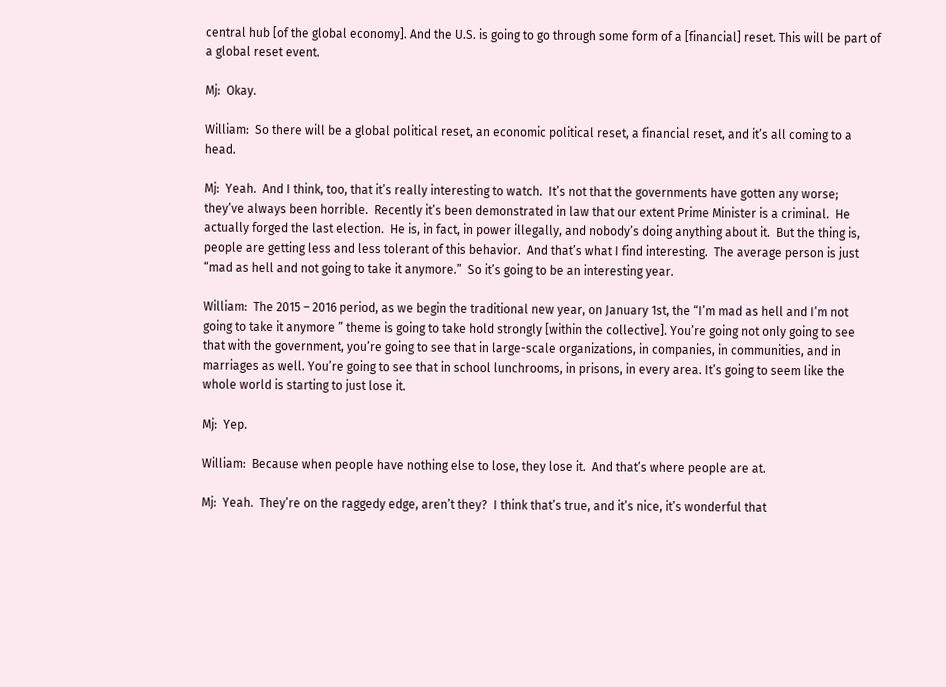central hub [of the global economy]. And the U.S. is going to go through some form of a [financial] reset. This will be part of a global reset event.

Mj:  Okay.

William:  So there will be a global political reset, an economic political reset, a financial reset, and it’s all coming to a head.

Mj:  Yeah.  And I think, too, that it’s really interesting to watch.  It’s not that the governments have gotten any worse; they’ve always been horrible.  Recently it’s been demonstrated in law that our extent Prime Minister is a criminal.  He actually forged the last election.  He is, in fact, in power illegally, and nobody’s doing anything about it.  But the thing is, people are getting less and less tolerant of this behavior.  And that’s what I find interesting.  The average person is just “mad as hell and not going to take it anymore.”  So it’s going to be an interesting year.

William:  The 2015 – 2016 period, as we begin the traditional new year, on January 1st, the “I’m mad as hell and I’m not going to take it anymore ” theme is going to take hold strongly [within the collective]. You’re going not only going to see that with the government, you’re going to see that in large-scale organizations, in companies, in communities, and in marriages as well. You’re going to see that in school lunchrooms, in prisons, in every area. It’s going to seem like the whole world is starting to just lose it.

Mj:  Yep.

William:  Because when people have nothing else to lose, they lose it.  And that’s where people are at.

Mj:  Yeah.  They’re on the raggedy edge, aren’t they?  I think that’s true, and it’s nice, it’s wonderful that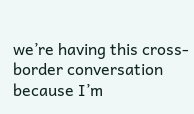we’re having this cross-border conversation because I’m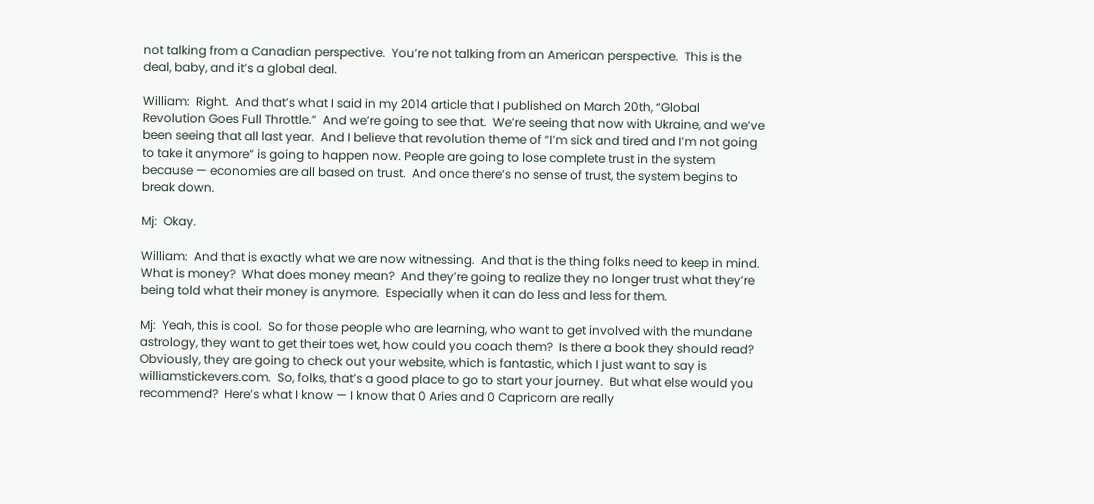not talking from a Canadian perspective.  You’re not talking from an American perspective.  This is the deal, baby, and it’s a global deal.

William:  Right.  And that’s what I said in my 2014 article that I published on March 20th, “Global Revolution Goes Full Throttle.”  And we’re going to see that.  We’re seeing that now with Ukraine, and we’ve been seeing that all last year.  And I believe that revolution theme of “I’m sick and tired and I’m not going to take it anymore” is going to happen now. People are going to lose complete trust in the system because — economies are all based on trust.  And once there’s no sense of trust, the system begins to break down.

Mj:  Okay.

William:  And that is exactly what we are now witnessing.  And that is the thing folks need to keep in mind.  What is money?  What does money mean?  And they’re going to realize they no longer trust what they’re being told what their money is anymore.  Especially when it can do less and less for them.

Mj:  Yeah, this is cool.  So for those people who are learning, who want to get involved with the mundane astrology, they want to get their toes wet, how could you coach them?  Is there a book they should read?  Obviously, they are going to check out your website, which is fantastic, which I just want to say is williamstickevers.com.  So, folks, that’s a good place to go to start your journey.  But what else would you recommend?  Here’s what I know — I know that 0 Aries and 0 Capricorn are really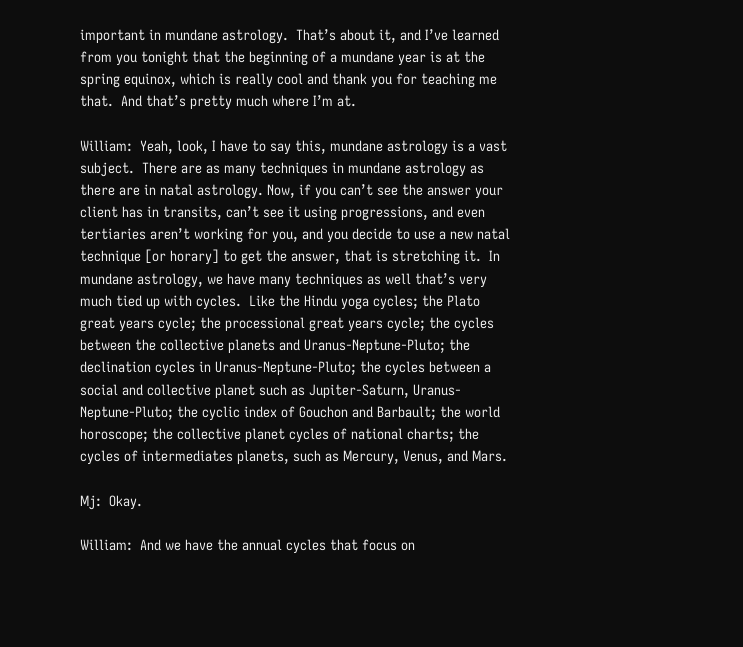important in mundane astrology.  That’s about it, and I’ve learned from you tonight that the beginning of a mundane year is at the spring equinox, which is really cool and thank you for teaching me that.  And that’s pretty much where I’m at.

William:  Yeah, look, I have to say this, mundane astrology is a vast subject.  There are as many techniques in mundane astrology as there are in natal astrology. Now, if you can’t see the answer your client has in transits, can’t see it using progressions, and even tertiaries aren’t working for you, and you decide to use a new natal technique [or horary] to get the answer, that is stretching it.  In mundane astrology, we have many techniques as well that’s very much tied up with cycles.  Like the Hindu yoga cycles; the Plato great years cycle; the processional great years cycle; the cycles between the collective planets and Uranus-Neptune-Pluto; the declination cycles in Uranus-Neptune-Pluto; the cycles between a social and collective planet such as Jupiter-Saturn, Uranus-Neptune-Pluto; the cyclic index of Gouchon and Barbault; the world horoscope; the collective planet cycles of national charts; the cycles of intermediates planets, such as Mercury, Venus, and Mars.

Mj:  Okay.

William:  And we have the annual cycles that focus on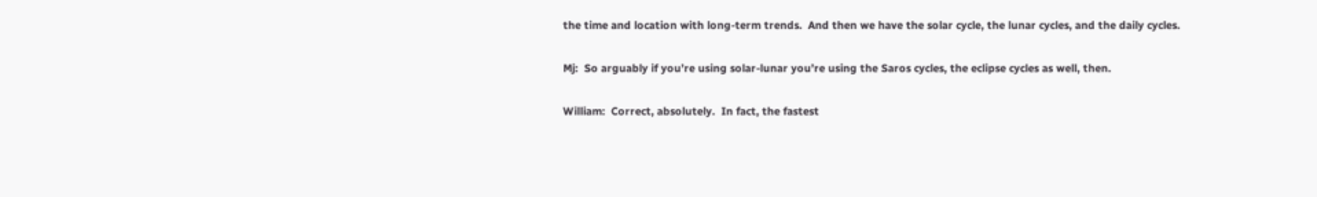the time and location with long-term trends.  And then we have the solar cycle, the lunar cycles, and the daily cycles.

Mj:  So arguably if you’re using solar-lunar you’re using the Saros cycles, the eclipse cycles as well, then.

William:  Correct, absolutely.  In fact, the fastest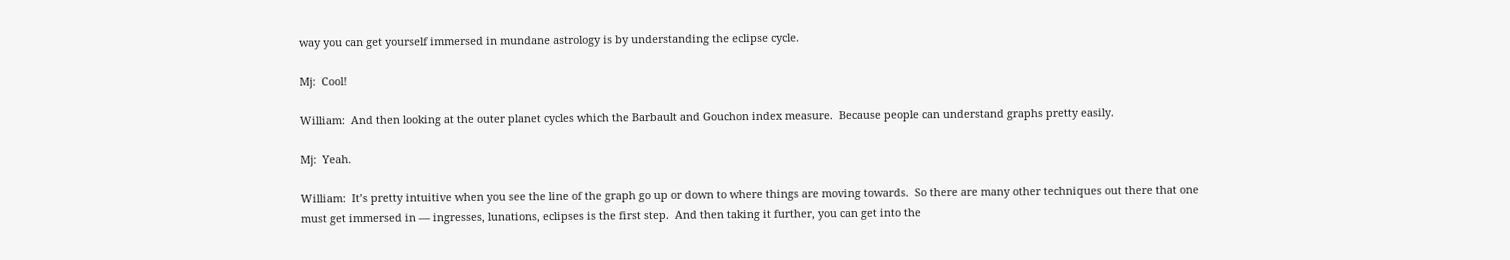way you can get yourself immersed in mundane astrology is by understanding the eclipse cycle.

Mj:  Cool!

William:  And then looking at the outer planet cycles which the Barbault and Gouchon index measure.  Because people can understand graphs pretty easily.

Mj:  Yeah.

William:  It’s pretty intuitive when you see the line of the graph go up or down to where things are moving towards.  So there are many other techniques out there that one must get immersed in — ingresses, lunations, eclipses is the first step.  And then taking it further, you can get into the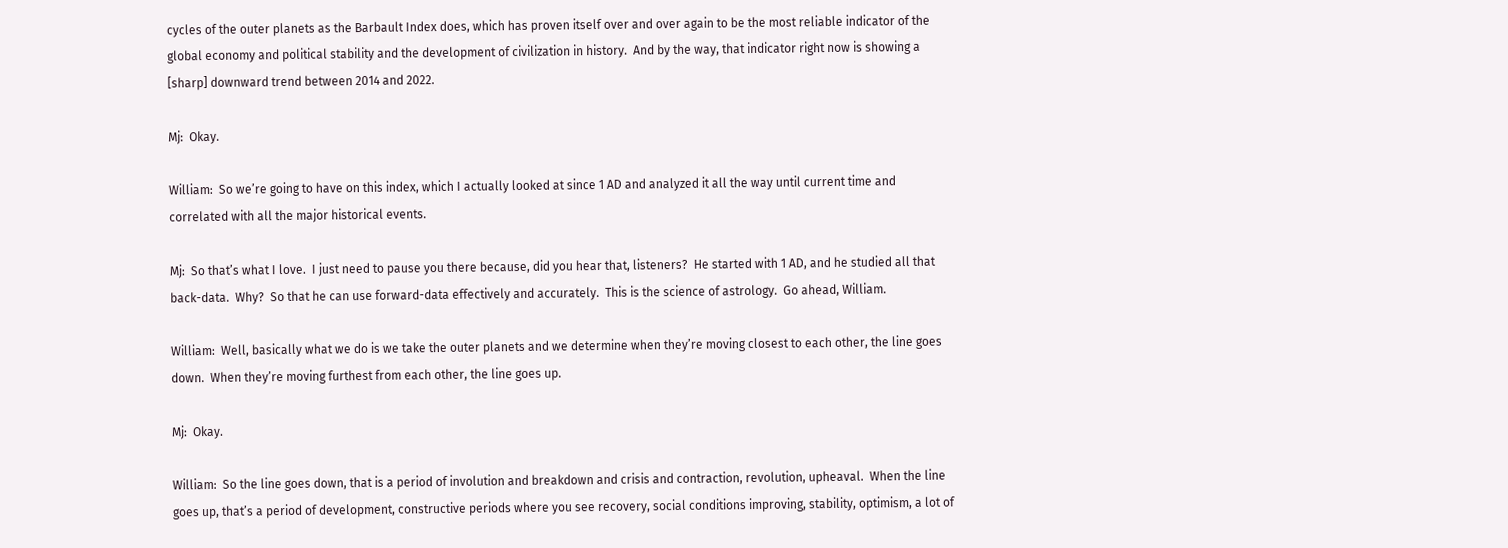cycles of the outer planets as the Barbault Index does, which has proven itself over and over again to be the most reliable indicator of the global economy and political stability and the development of civilization in history.  And by the way, that indicator right now is showing a [sharp] downward trend between 2014 and 2022.

Mj:  Okay.

William:  So we’re going to have on this index, which I actually looked at since 1 AD and analyzed it all the way until current time and correlated with all the major historical events.

Mj:  So that’s what I love.  I just need to pause you there because, did you hear that, listeners?  He started with 1 AD, and he studied all that back-data.  Why?  So that he can use forward-data effectively and accurately.  This is the science of astrology.  Go ahead, William.

William:  Well, basically what we do is we take the outer planets and we determine when they’re moving closest to each other, the line goes down.  When they’re moving furthest from each other, the line goes up.

Mj:  Okay.

William:  So the line goes down, that is a period of involution and breakdown and crisis and contraction, revolution, upheaval.  When the line goes up, that’s a period of development, constructive periods where you see recovery, social conditions improving, stability, optimism, a lot of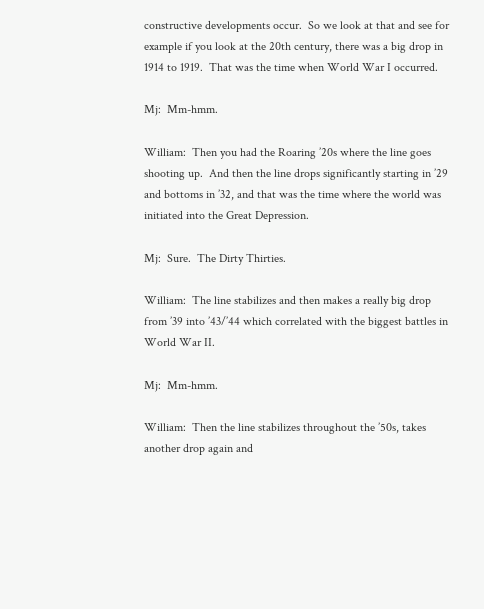constructive developments occur.  So we look at that and see for example if you look at the 20th century, there was a big drop in 1914 to 1919.  That was the time when World War I occurred.

Mj:  Mm-hmm.

William:  Then you had the Roaring ’20s where the line goes shooting up.  And then the line drops significantly starting in ’29 and bottoms in ’32, and that was the time where the world was initiated into the Great Depression.

Mj:  Sure.  The Dirty Thirties.

William:  The line stabilizes and then makes a really big drop from ’39 into ’43/’44 which correlated with the biggest battles in World War II.

Mj:  Mm-hmm.

William:  Then the line stabilizes throughout the ’50s, takes another drop again and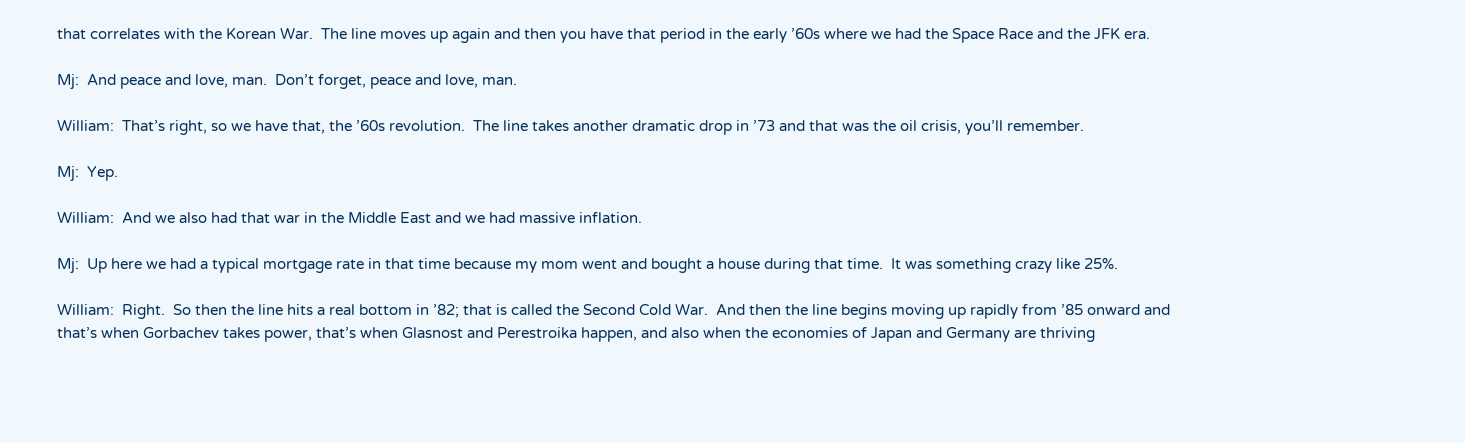that correlates with the Korean War.  The line moves up again and then you have that period in the early ’60s where we had the Space Race and the JFK era.

Mj:  And peace and love, man.  Don’t forget, peace and love, man.

William:  That’s right, so we have that, the ’60s revolution.  The line takes another dramatic drop in ’73 and that was the oil crisis, you’ll remember.

Mj:  Yep.

William:  And we also had that war in the Middle East and we had massive inflation.

Mj:  Up here we had a typical mortgage rate in that time because my mom went and bought a house during that time.  It was something crazy like 25%.

William:  Right.  So then the line hits a real bottom in ’82; that is called the Second Cold War.  And then the line begins moving up rapidly from ’85 onward and that’s when Gorbachev takes power, that’s when Glasnost and Perestroika happen, and also when the economies of Japan and Germany are thriving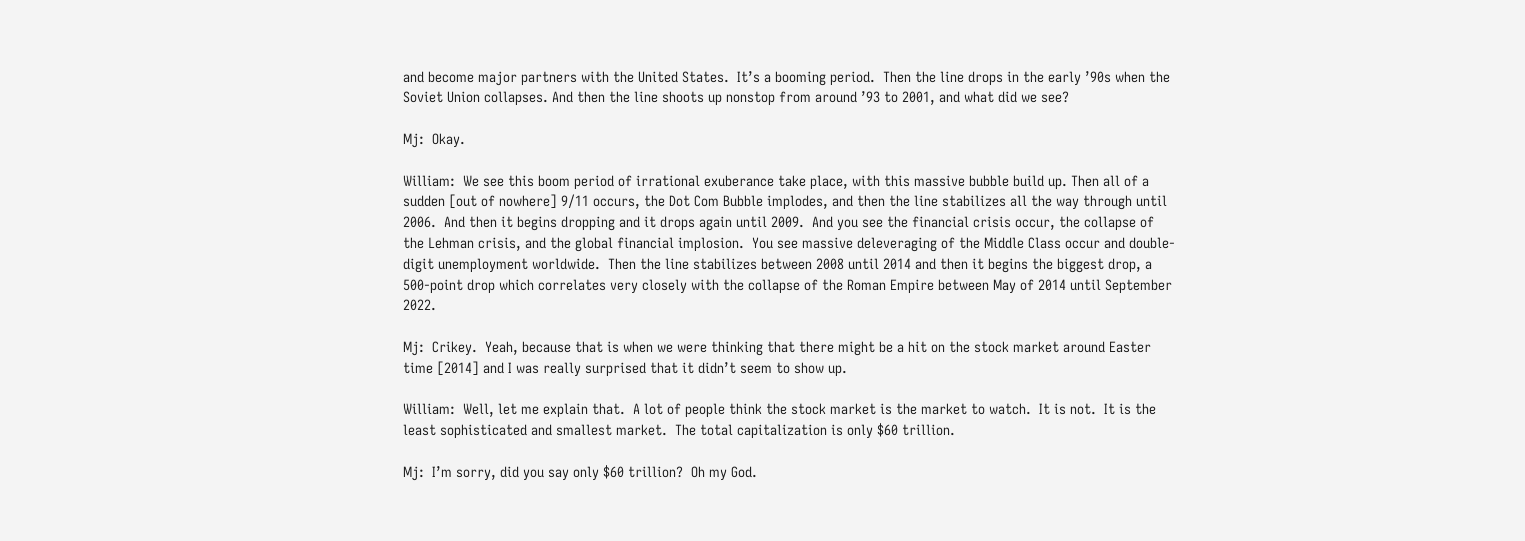and become major partners with the United States.  It’s a booming period.  Then the line drops in the early ’90s when the Soviet Union collapses. And then the line shoots up nonstop from around ’93 to 2001, and what did we see?

Mj:  Okay.

William:  We see this boom period of irrational exuberance take place, with this massive bubble build up. Then all of a sudden [out of nowhere] 9/11 occurs, the Dot Com Bubble implodes, and then the line stabilizes all the way through until 2006.  And then it begins dropping and it drops again until 2009.  And you see the financial crisis occur, the collapse of the Lehman crisis, and the global financial implosion.  You see massive deleveraging of the Middle Class occur and double-digit unemployment worldwide.  Then the line stabilizes between 2008 until 2014 and then it begins the biggest drop, a 500-point drop which correlates very closely with the collapse of the Roman Empire between May of 2014 until September 2022.

Mj:  Crikey.  Yeah, because that is when we were thinking that there might be a hit on the stock market around Easter time [2014] and I was really surprised that it didn’t seem to show up.

William:  Well, let me explain that.  A lot of people think the stock market is the market to watch.  It is not.  It is the least sophisticated and smallest market.  The total capitalization is only $60 trillion.

Mj:  I’m sorry, did you say only $60 trillion?  Oh my God.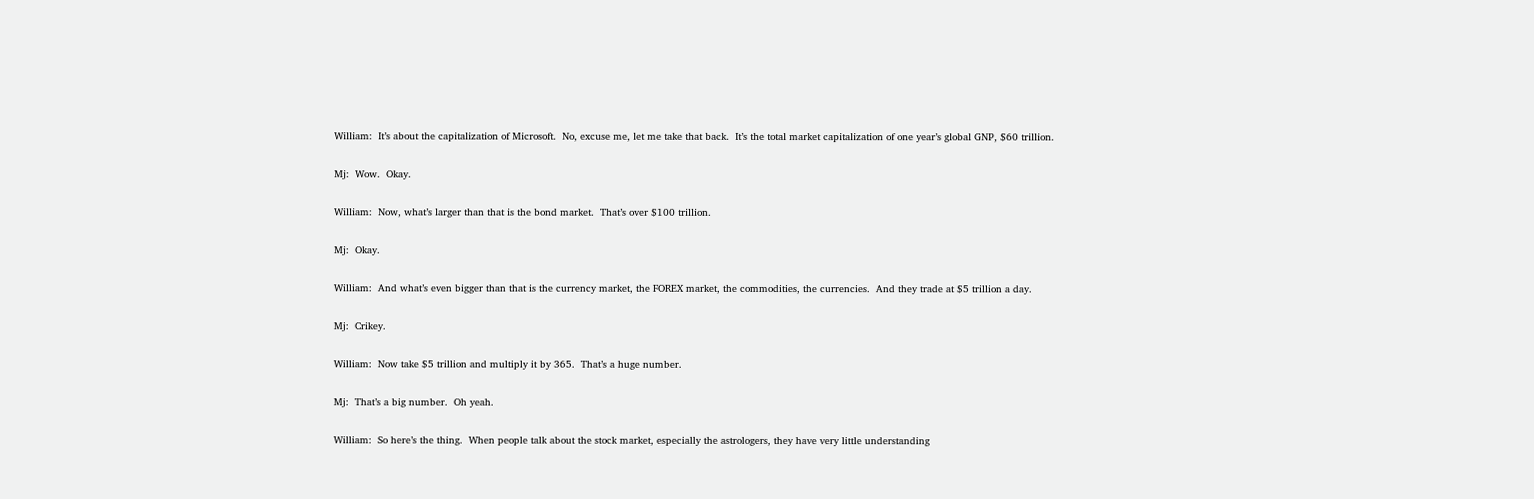William:  It’s about the capitalization of Microsoft.  No, excuse me, let me take that back.  It’s the total market capitalization of one year’s global GNP, $60 trillion.

Mj:  Wow.  Okay.

William:  Now, what’s larger than that is the bond market.  That’s over $100 trillion.

Mj:  Okay.

William:  And what’s even bigger than that is the currency market, the FOREX market, the commodities, the currencies.  And they trade at $5 trillion a day.

Mj:  Crikey.

William:  Now take $5 trillion and multiply it by 365.  That’s a huge number.

Mj:  That’s a big number.  Oh yeah.

William:  So here’s the thing.  When people talk about the stock market, especially the astrologers, they have very little understanding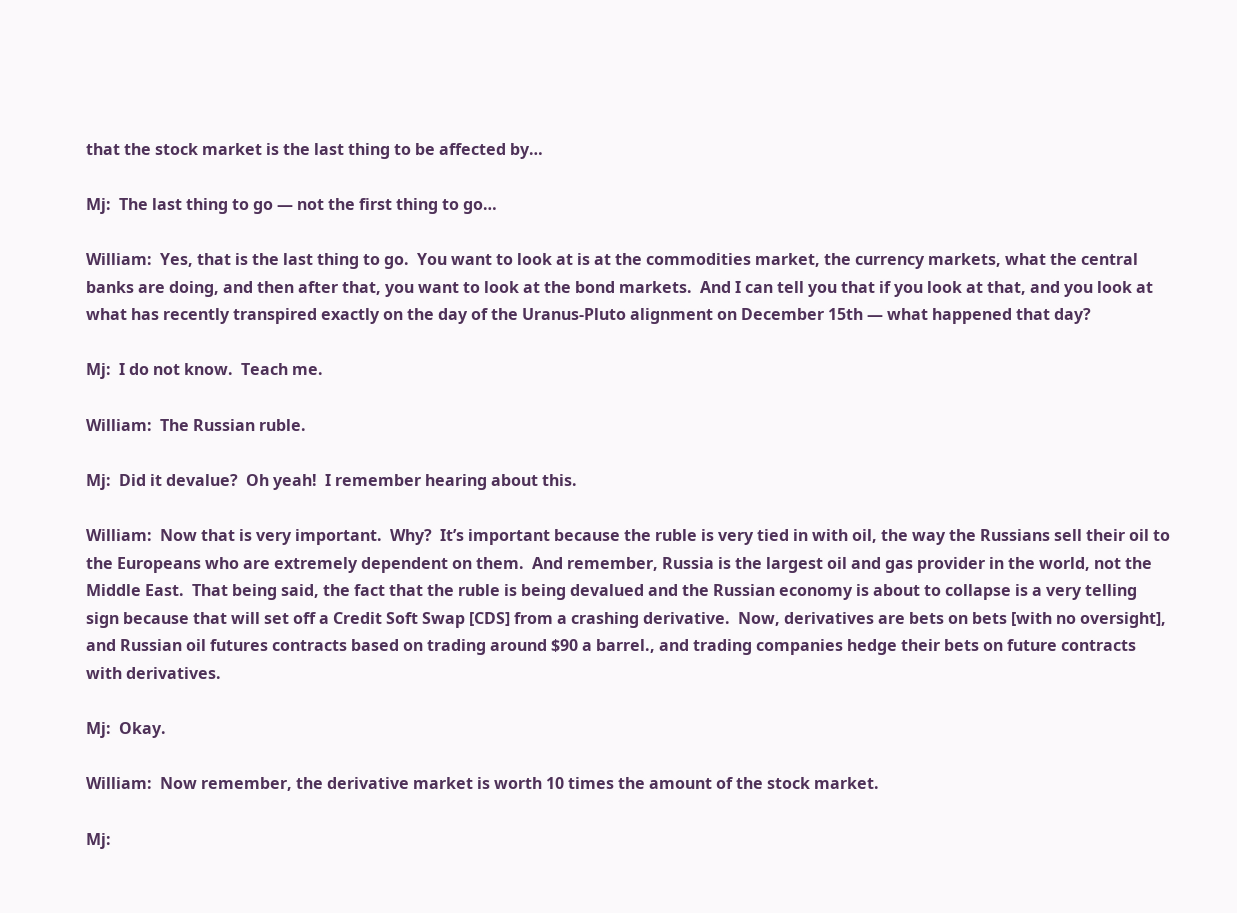that the stock market is the last thing to be affected by…

Mj:  The last thing to go — not the first thing to go…

William:  Yes, that is the last thing to go.  You want to look at is at the commodities market, the currency markets, what the central banks are doing, and then after that, you want to look at the bond markets.  And I can tell you that if you look at that, and you look at what has recently transpired exactly on the day of the Uranus-Pluto alignment on December 15th — what happened that day?

Mj:  I do not know.  Teach me.

William:  The Russian ruble.

Mj:  Did it devalue?  Oh yeah!  I remember hearing about this.

William:  Now that is very important.  Why?  It’s important because the ruble is very tied in with oil, the way the Russians sell their oil to the Europeans who are extremely dependent on them.  And remember, Russia is the largest oil and gas provider in the world, not the Middle East.  That being said, the fact that the ruble is being devalued and the Russian economy is about to collapse is a very telling sign because that will set off a Credit Soft Swap [CDS] from a crashing derivative.  Now, derivatives are bets on bets [with no oversight], and Russian oil futures contracts based on trading around $90 a barrel., and trading companies hedge their bets on future contracts with derivatives.

Mj:  Okay.

William:  Now remember, the derivative market is worth 10 times the amount of the stock market.

Mj: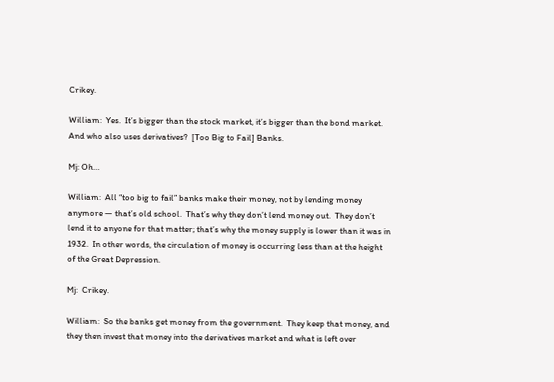Crikey.

William:  Yes.  It’s bigger than the stock market, it’s bigger than the bond market.  And who also uses derivatives?  [Too Big to Fail] Banks.

Mj: Oh…

William:  All “too big to fail” banks make their money, not by lending money anymore — that’s old school.  That’s why they don’t lend money out.  They don’t lend it to anyone for that matter; that’s why the money supply is lower than it was in 1932.  In other words, the circulation of money is occurring less than at the height of the Great Depression.

Mj:  Crikey.

William:  So the banks get money from the government.  They keep that money, and they then invest that money into the derivatives market and what is left over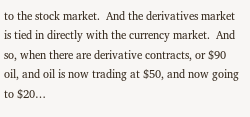to the stock market.  And the derivatives market is tied in directly with the currency market.  And so, when there are derivative contracts, or $90 oil, and oil is now trading at $50, and now going to $20…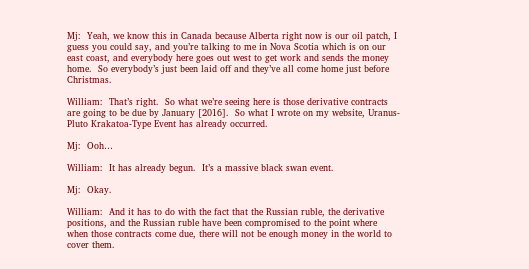Mj:  Yeah, we know this in Canada because Alberta right now is our oil patch, I guess you could say, and you’re talking to me in Nova Scotia which is on our east coast, and everybody here goes out west to get work and sends the money home.  So everybody’s just been laid off and they’ve all come home just before Christmas.

William:  That’s right.  So what we’re seeing here is those derivative contracts are going to be due by January [2016].  So what I wrote on my website, Uranus-Pluto Krakatoa-Type Event has already occurred.

Mj:  Ooh…

William:  It has already begun.  It’s a massive black swan event.

Mj:  Okay.

William:  And it has to do with the fact that the Russian ruble, the derivative positions, and the Russian ruble have been compromised to the point where when those contracts come due, there will not be enough money in the world to cover them.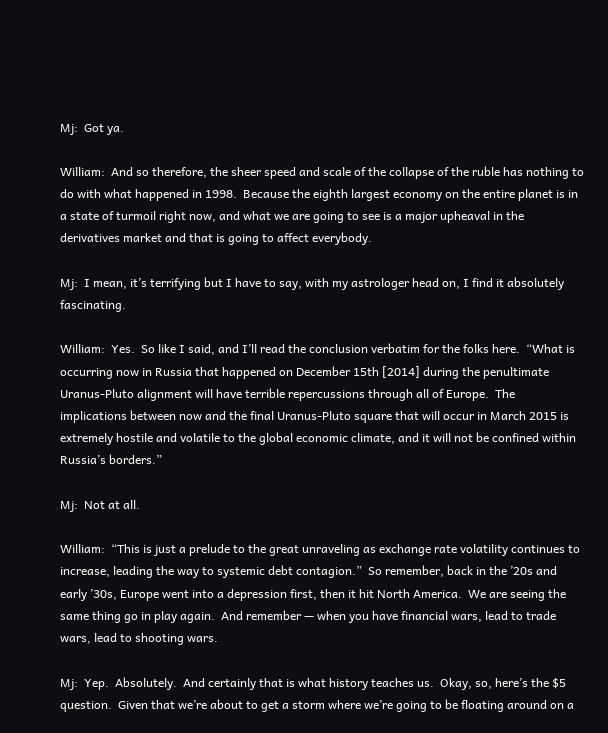Mj:  Got ya.

William:  And so therefore, the sheer speed and scale of the collapse of the ruble has nothing to do with what happened in 1998.  Because the eighth largest economy on the entire planet is in a state of turmoil right now, and what we are going to see is a major upheaval in the derivatives market and that is going to affect everybody.

Mj:  I mean, it’s terrifying but I have to say, with my astrologer head on, I find it absolutely fascinating.

William:  Yes.  So like I said, and I’ll read the conclusion verbatim for the folks here.  “What is occurring now in Russia that happened on December 15th [2014] during the penultimate Uranus-Pluto alignment will have terrible repercussions through all of Europe.  The implications between now and the final Uranus-Pluto square that will occur in March 2015 is extremely hostile and volatile to the global economic climate, and it will not be confined within Russia’s borders.”

Mj:  Not at all.

William:  “This is just a prelude to the great unraveling as exchange rate volatility continues to increase, leading the way to systemic debt contagion.”  So remember, back in the ’20s and early ’30s, Europe went into a depression first, then it hit North America.  We are seeing the same thing go in play again.  And remember — when you have financial wars, lead to trade wars, lead to shooting wars.

Mj:  Yep.  Absolutely.  And certainly that is what history teaches us.  Okay, so, here’s the $5 question.  Given that we’re about to get a storm where we’re going to be floating around on a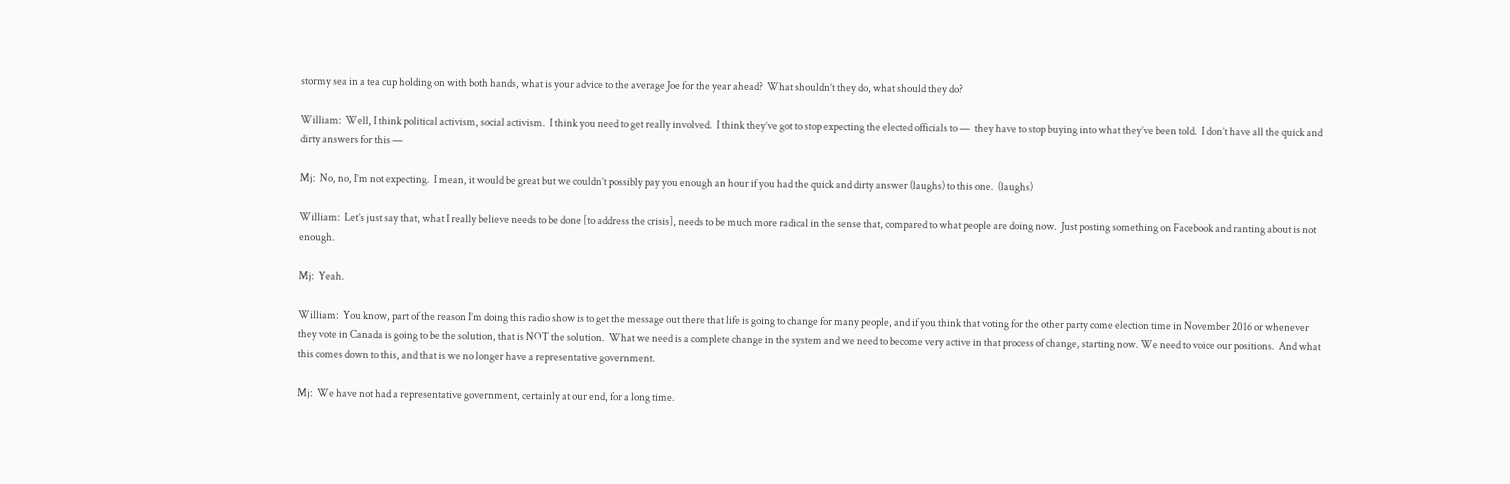stormy sea in a tea cup holding on with both hands, what is your advice to the average Joe for the year ahead?  What shouldn’t they do, what should they do?

William:  Well, I think political activism, social activism.  I think you need to get really involved.  I think they’ve got to stop expecting the elected officials to —  they have to stop buying into what they’ve been told.  I don’t have all the quick and dirty answers for this —

Mj:  No, no, I’m not expecting.  I mean, it would be great but we couldn’t possibly pay you enough an hour if you had the quick and dirty answer (laughs) to this one.  (laughs)

William:  Let’s just say that, what I really believe needs to be done [to address the crisis], needs to be much more radical in the sense that, compared to what people are doing now.  Just posting something on Facebook and ranting about is not enough.

Mj:  Yeah.

William:  You know, part of the reason I’m doing this radio show is to get the message out there that life is going to change for many people, and if you think that voting for the other party come election time in November 2016 or whenever they vote in Canada is going to be the solution, that is NOT the solution.  What we need is a complete change in the system and we need to become very active in that process of change, starting now. We need to voice our positions.  And what this comes down to this, and that is we no longer have a representative government.

Mj:  We have not had a representative government, certainly at our end, for a long time.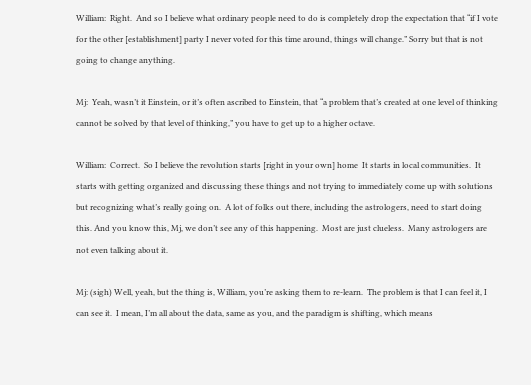William:  Right.  And so I believe what ordinary people need to do is completely drop the expectation that “if I vote for the other [establishment] party I never voted for this time around, things will change.” Sorry but that is not going to change anything.

Mj:  Yeah, wasn’t it Einstein, or it’s often ascribed to Einstein, that “a problem that’s created at one level of thinking cannot be solved by that level of thinking,” you have to get up to a higher octave.

William:  Correct.  So I believe the revolution starts [right in your own] home  It starts in local communities.  It starts with getting organized and discussing these things and not trying to immediately come up with solutions but recognizing what’s really going on.  A lot of folks out there, including the astrologers, need to start doing this. And you know this, Mj, we don’t see any of this happening.  Most are just clueless.  Many astrologers are not even talking about it.

Mj: (sigh) Well, yeah, but the thing is, William, you’re asking them to re-learn.  The problem is that I can feel it, I can see it.  I mean, I’m all about the data, same as you, and the paradigm is shifting, which means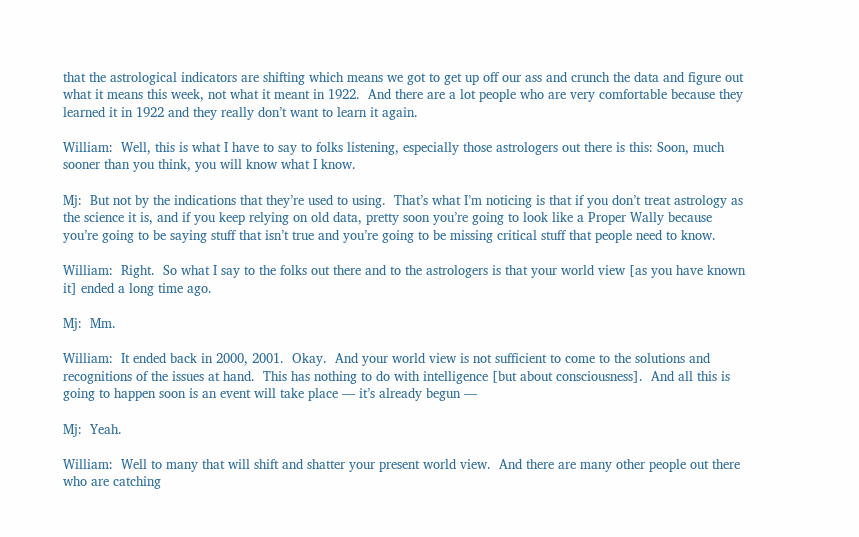that the astrological indicators are shifting which means we got to get up off our ass and crunch the data and figure out what it means this week, not what it meant in 1922.  And there are a lot people who are very comfortable because they learned it in 1922 and they really don’t want to learn it again.

William:  Well, this is what I have to say to folks listening, especially those astrologers out there is this: Soon, much sooner than you think, you will know what I know.

Mj:  But not by the indications that they’re used to using.  That’s what I’m noticing is that if you don’t treat astrology as the science it is, and if you keep relying on old data, pretty soon you’re going to look like a Proper Wally because you’re going to be saying stuff that isn’t true and you’re going to be missing critical stuff that people need to know.

William:  Right.  So what I say to the folks out there and to the astrologers is that your world view [as you have known it] ended a long time ago.

Mj:  Mm.

William:  It ended back in 2000, 2001.  Okay.  And your world view is not sufficient to come to the solutions and recognitions of the issues at hand.  This has nothing to do with intelligence [but about consciousness].  And all this is going to happen soon is an event will take place — it’s already begun —

Mj:  Yeah.

William:  Well to many that will shift and shatter your present world view.  And there are many other people out there who are catching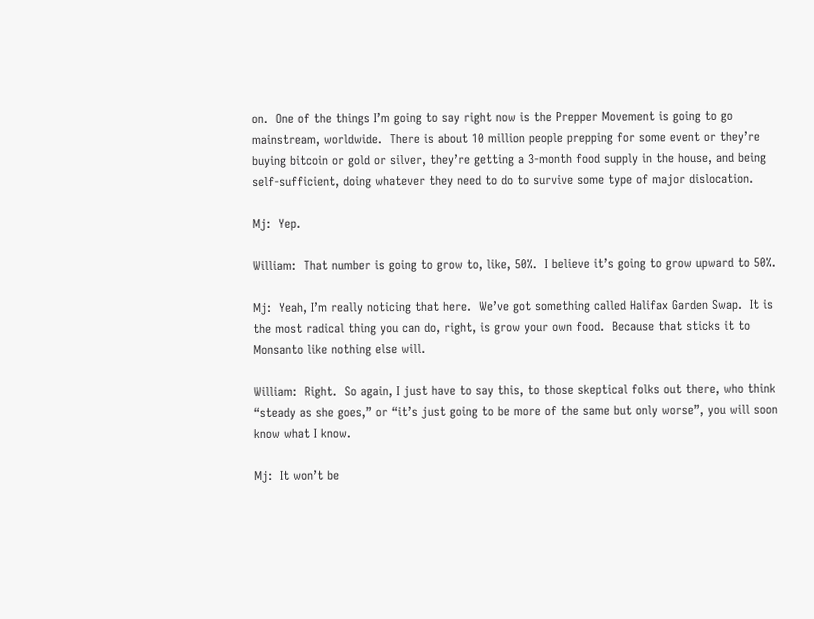on.  One of the things I’m going to say right now is the Prepper Movement is going to go mainstream, worldwide.  There is about 10 million people prepping for some event or they’re buying bitcoin or gold or silver, they’re getting a 3-month food supply in the house, and being self-sufficient, doing whatever they need to do to survive some type of major dislocation.

Mj:  Yep.

William:  That number is going to grow to, like, 50%.  I believe it’s going to grow upward to 50%.

Mj:  Yeah, I’m really noticing that here.  We’ve got something called Halifax Garden Swap.  It is the most radical thing you can do, right, is grow your own food.  Because that sticks it to Monsanto like nothing else will.

William:  Right.  So again, I just have to say this, to those skeptical folks out there, who think “steady as she goes,” or “it’s just going to be more of the same but only worse”, you will soon know what I know.

Mj:  It won’t be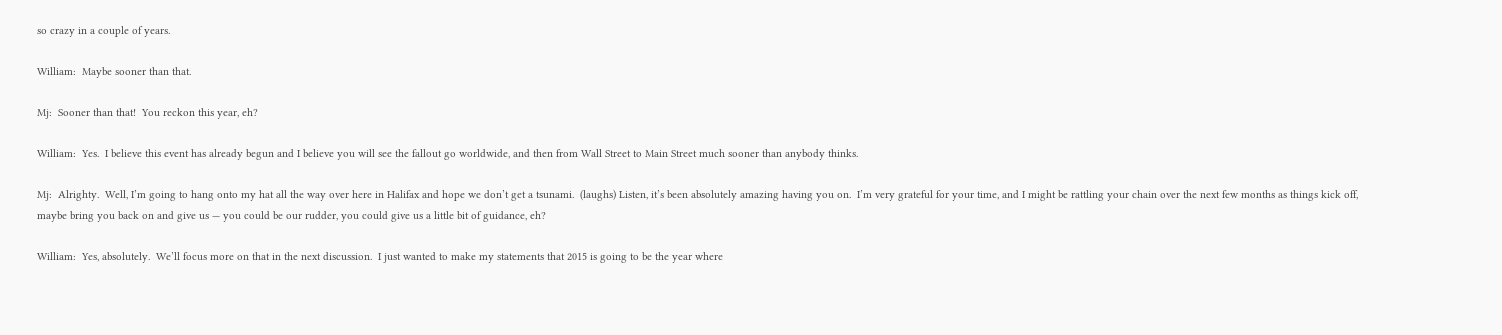so crazy in a couple of years.

William:  Maybe sooner than that.

Mj:  Sooner than that!  You reckon this year, eh?

William:  Yes.  I believe this event has already begun and I believe you will see the fallout go worldwide, and then from Wall Street to Main Street much sooner than anybody thinks.

Mj:  Alrighty.  Well, I’m going to hang onto my hat all the way over here in Halifax and hope we don’t get a tsunami.  (laughs) Listen, it’s been absolutely amazing having you on.  I’m very grateful for your time, and I might be rattling your chain over the next few months as things kick off, maybe bring you back on and give us — you could be our rudder, you could give us a little bit of guidance, eh?

William:  Yes, absolutely.  We’ll focus more on that in the next discussion.  I just wanted to make my statements that 2015 is going to be the year where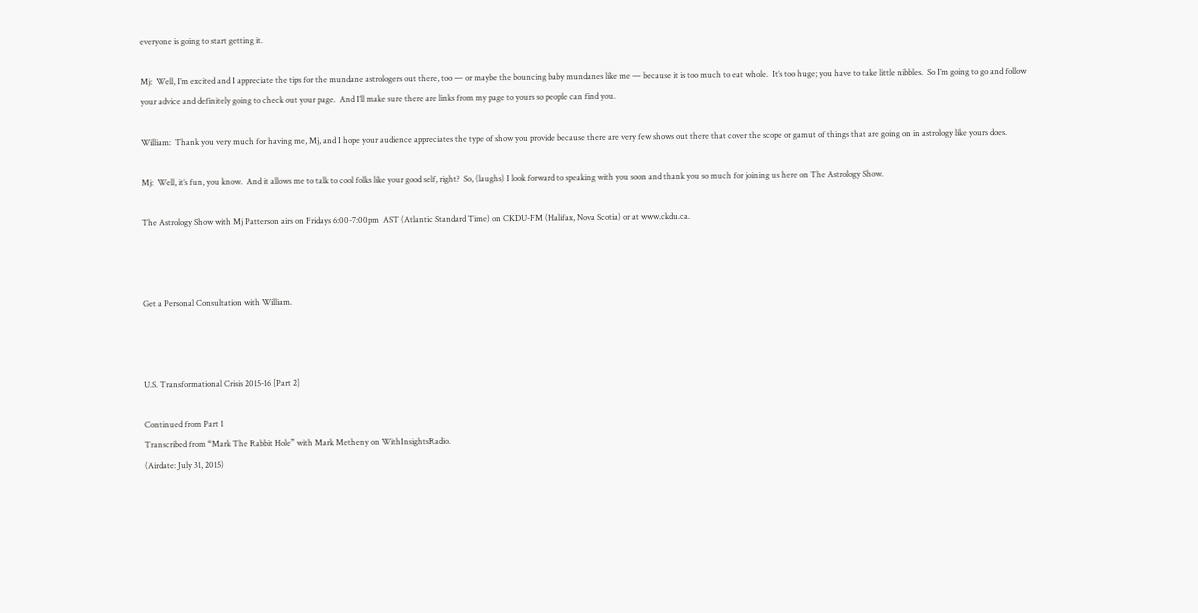everyone is going to start getting it.

Mj:  Well, I’m excited and I appreciate the tips for the mundane astrologers out there, too — or maybe the bouncing baby mundanes like me — because it is too much to eat whole.  It’s too huge; you have to take little nibbles.  So I’m going to go and follow your advice and definitely going to check out your page.  And I’ll make sure there are links from my page to yours so people can find you.

William:  Thank you very much for having me, Mj, and I hope your audience appreciates the type of show you provide because there are very few shows out there that cover the scope or gamut of things that are going on in astrology like yours does.

Mj:  Well, it’s fun, you know.  And it allows me to talk to cool folks like your good self, right?  So, (laughs) I look forward to speaking with you soon and thank you so much for joining us here on The Astrology Show.

The Astrology Show with Mj Patterson airs on Fridays 6:00-7:00pm  AST (Atlantic Standard Time) on CKDU-FM (Halifax, Nova Scotia) or at www.ckdu.ca.



Get a Personal Consultation with William.



U.S. Transformational Crisis 2015-16 [Part 2]

Continued from Part 1
Transcribed from “Mark The Rabbit Hole” with Mark Metheny on WithInsightsRadio.
(Airdate: July 31, 2015)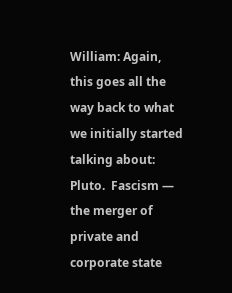William: Again, this goes all the way back to what we initially started talking about: Pluto.  Fascism — the merger of private and corporate state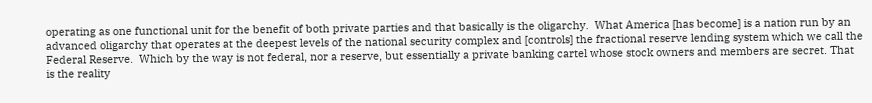operating as one functional unit for the benefit of both private parties and that basically is the oligarchy.  What America [has become] is a nation run by an advanced oligarchy that operates at the deepest levels of the national security complex and [controls] the fractional reserve lending system which we call the Federal Reserve.  Which by the way is not federal, nor a reserve, but essentially a private banking cartel whose stock owners and members are secret. That is the reality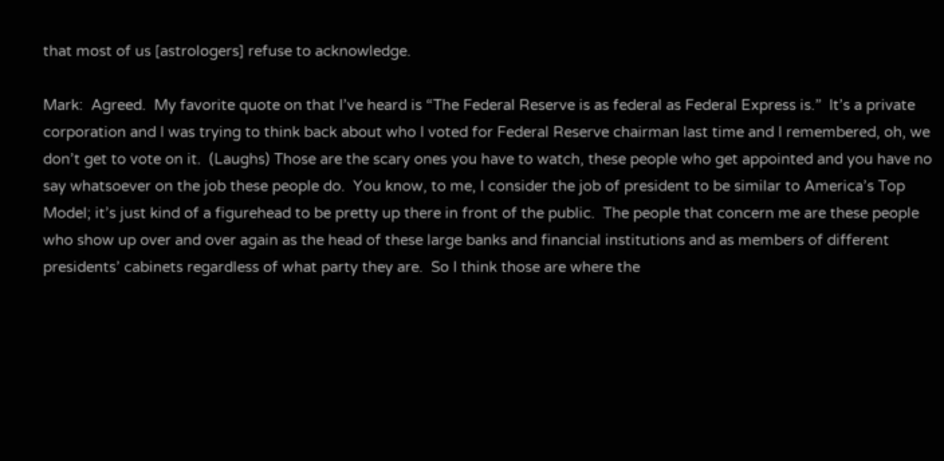that most of us [astrologers] refuse to acknowledge.

Mark:  Agreed.  My favorite quote on that I’ve heard is “The Federal Reserve is as federal as Federal Express is.”  It’s a private corporation and I was trying to think back about who I voted for Federal Reserve chairman last time and I remembered, oh, we don’t get to vote on it.  (Laughs) Those are the scary ones you have to watch, these people who get appointed and you have no say whatsoever on the job these people do.  You know, to me, I consider the job of president to be similar to America’s Top Model; it’s just kind of a figurehead to be pretty up there in front of the public.  The people that concern me are these people who show up over and over again as the head of these large banks and financial institutions and as members of different presidents’ cabinets regardless of what party they are.  So I think those are where the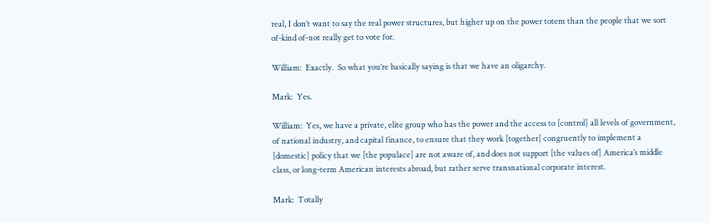real, I don’t want to say the real power structures, but higher up on the power totem than the people that we sort of-kind of-not really get to vote for.

William:  Exactly.  So what you’re basically saying is that we have an oligarchy.

Mark:  Yes.

William:  Yes, we have a private, elite group who has the power and the access to [control] all levels of government, of national industry, and capital finance, to ensure that they work [together] congruently to implement a [domestic] policy that we [the populace] are not aware of, and does not support [the values of] America’s middle class, or long-term American interests abroad, but rather serve transnational corporate interest.

Mark:  Totally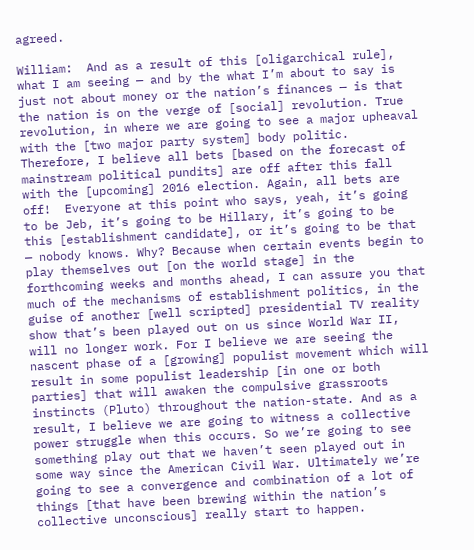agreed.

William:  And as a result of this [oligarchical rule], what I am seeing — and by the what I’m about to say is just not about money or the nation’s finances — is that the nation is on the verge of [social] revolution. True revolution, in where we are going to see a major upheaval with the [two major party system] body politic. Therefore, I believe all bets [based on the forecast of mainstream political pundits] are off after this fall with the [upcoming] 2016 election. Again, all bets are off!  Everyone at this point who says, yeah, it’s going to be Jeb, it’s going to be Hillary, it’s going to be this [establishment candidate], or it’s going to be that — nobody knows. Why? Because when certain events begin to play themselves out [on the world stage] in the forthcoming weeks and months ahead, I can assure you that much of the mechanisms of establishment politics, in the guise of another [well scripted] presidential TV reality show that’s been played out on us since World War II, will no longer work. For I believe we are seeing the nascent phase of a [growing] populist movement which will result in some populist leadership [in one or both parties] that will awaken the compulsive grassroots instincts (Pluto) throughout the nation-state. And as a result, I believe we are going to witness a collective power struggle when this occurs. So we’re going to see something play out that we haven’t seen played out in some way since the American Civil War. Ultimately we’re going to see a convergence and combination of a lot of things [that have been brewing within the nation’s collective unconscious] really start to happen.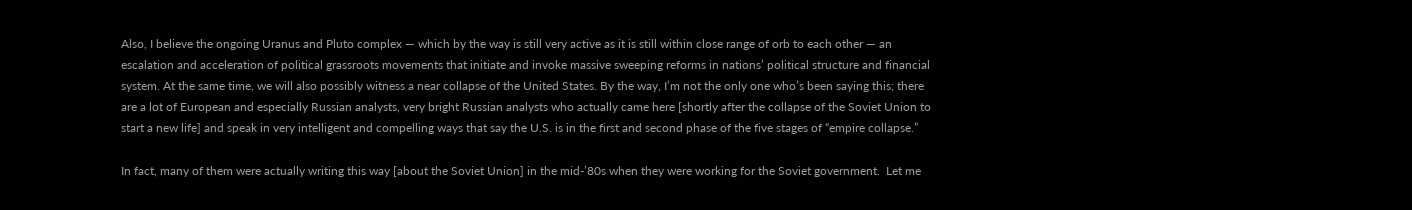Also, I believe the ongoing Uranus and Pluto complex — which by the way is still very active as it is still within close range of orb to each other — an escalation and acceleration of political grassroots movements that initiate and invoke massive sweeping reforms in nations’ political structure and financial system. At the same time, we will also possibly witness a near collapse of the United States. By the way, I’m not the only one who’s been saying this; there are a lot of European and especially Russian analysts, very bright Russian analysts who actually came here [shortly after the collapse of the Soviet Union to start a new life] and speak in very intelligent and compelling ways that say the U.S. is in the first and second phase of the five stages of “empire collapse.”

In fact, many of them were actually writing this way [about the Soviet Union] in the mid-’80s when they were working for the Soviet government.  Let me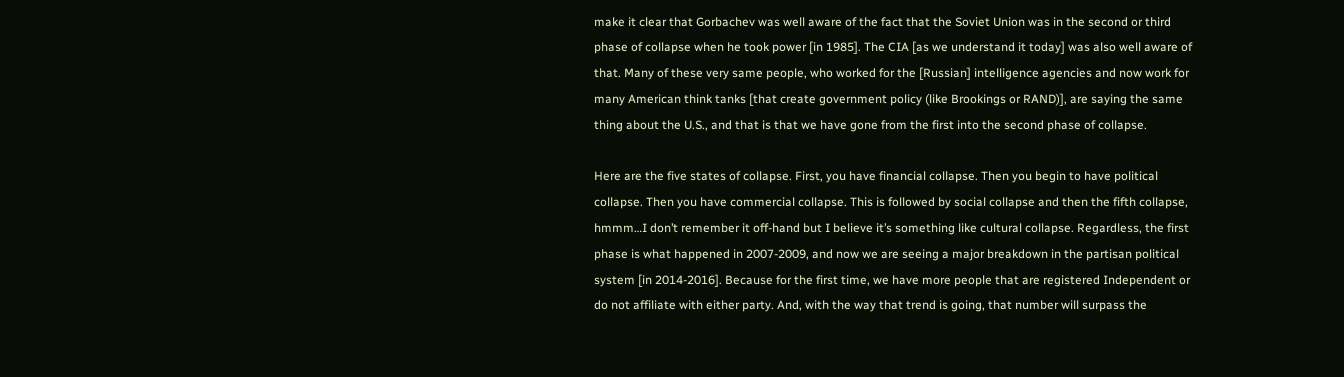make it clear that Gorbachev was well aware of the fact that the Soviet Union was in the second or third phase of collapse when he took power [in 1985]. The CIA [as we understand it today] was also well aware of that. Many of these very same people, who worked for the [Russian] intelligence agencies and now work for many American think tanks [that create government policy (like Brookings or RAND)], are saying the same thing about the U.S., and that is that we have gone from the first into the second phase of collapse.

Here are the five states of collapse. First, you have financial collapse. Then you begin to have political collapse. Then you have commercial collapse. This is followed by social collapse and then the fifth collapse, hmmm…I don’t remember it off-hand but I believe it’s something like cultural collapse. Regardless, the first phase is what happened in 2007-2009, and now we are seeing a major breakdown in the partisan political system [in 2014-2016]. Because for the first time, we have more people that are registered Independent or do not affiliate with either party. And, with the way that trend is going, that number will surpass the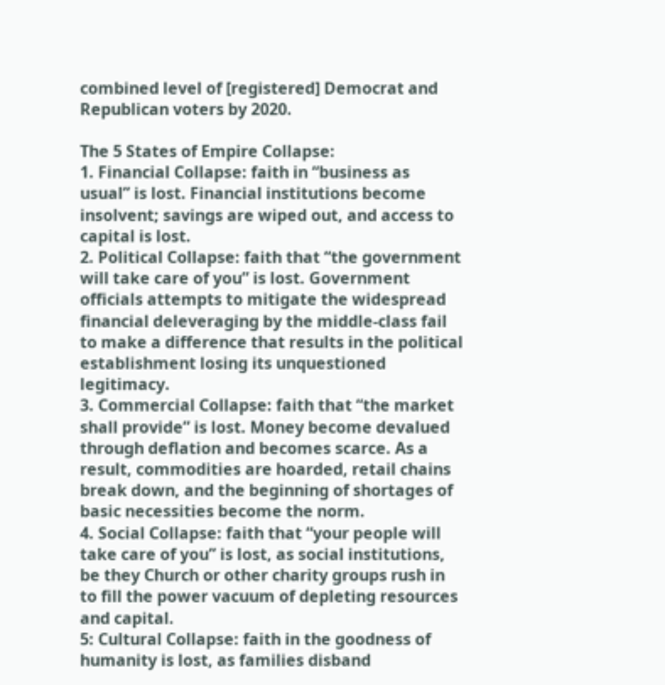combined level of [registered] Democrat and Republican voters by 2020.

The 5 States of Empire Collapse:
1. Financial Collapse: faith in “business as usual” is lost. Financial institutions become insolvent; savings are wiped out, and access to capital is lost.
2. Political Collapse: faith that “the government will take care of you” is lost. Government officials attempts to mitigate the widespread financial deleveraging by the middle-class fail to make a difference that results in the political establishment losing its unquestioned legitimacy.
3. Commercial Collapse: faith that “the market shall provide” is lost. Money become devalued through deflation and becomes scarce. As a result, commodities are hoarded, retail chains break down, and the beginning of shortages of basic necessities become the norm.
4. Social Collapse: faith that “your people will take care of you” is lost, as social institutions, be they Church or other charity groups rush in to fill the power vacuum of depleting resources and capital.
5: Cultural Collapse: faith in the goodness of humanity is lost, as families disband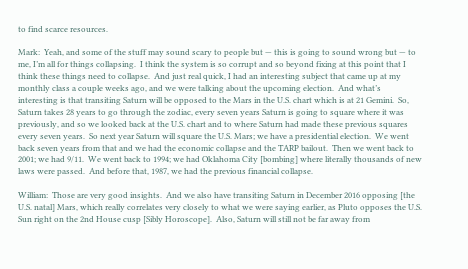to find scarce resources.

Mark:  Yeah, and some of the stuff may sound scary to people but — this is going to sound wrong but — to me, I’m all for things collapsing.  I think the system is so corrupt and so beyond fixing at this point that I think these things need to collapse.  And just real quick, I had an interesting subject that came up at my monthly class a couple weeks ago, and we were talking about the upcoming election.  And what’s interesting is that transiting Saturn will be opposed to the Mars in the U.S. chart which is at 21 Gemini.  So, Saturn takes 28 years to go through the zodiac, every seven years Saturn is going to square where it was previously, and so we looked back at the U.S. chart and to where Saturn had made these previous squares every seven years.  So next year Saturn will square the U.S. Mars; we have a presidential election.  We went back seven years from that and we had the economic collapse and the TARP bailout.  Then we went back to 2001; we had 9/11.  We went back to 1994; we had Oklahoma City [bombing] where literally thousands of new laws were passed.  And before that, 1987, we had the previous financial collapse.

William:  Those are very good insights.  And we also have transiting Saturn in December 2016 opposing [the U.S. natal] Mars, which really correlates very closely to what we were saying earlier, as Pluto opposes the U.S. Sun right on the 2nd House cusp [Sibly Horoscope].  Also, Saturn will still not be far away from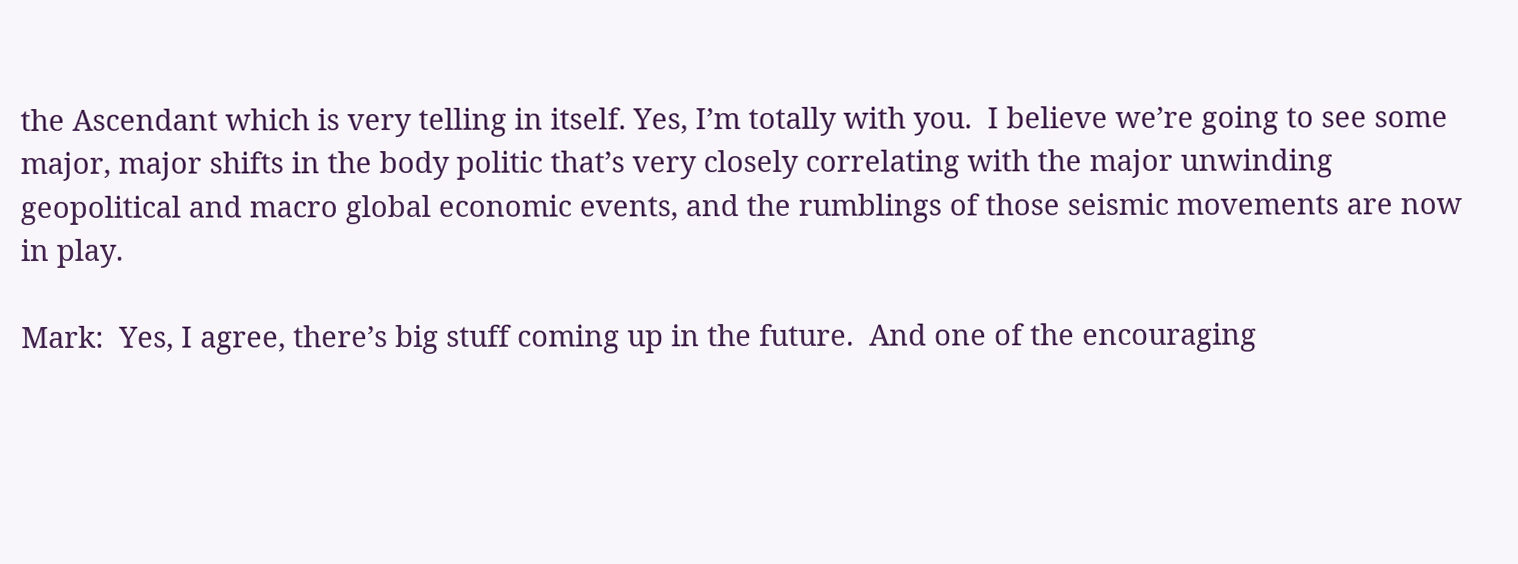the Ascendant which is very telling in itself. Yes, I’m totally with you.  I believe we’re going to see some major, major shifts in the body politic that’s very closely correlating with the major unwinding geopolitical and macro global economic events, and the rumblings of those seismic movements are now in play.

Mark:  Yes, I agree, there’s big stuff coming up in the future.  And one of the encouraging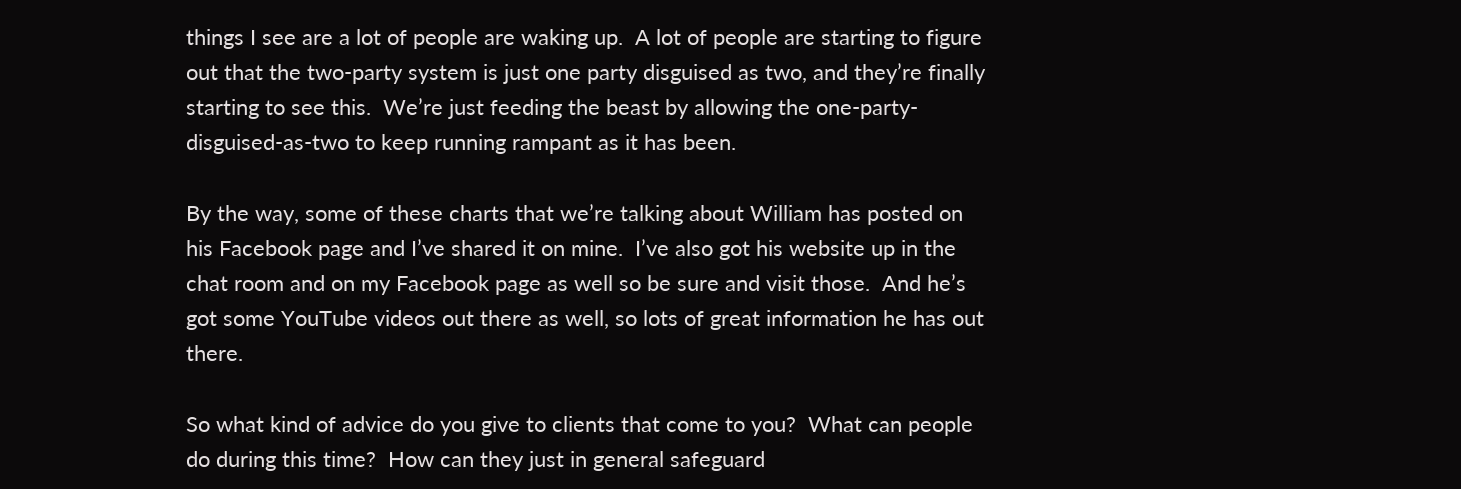things I see are a lot of people are waking up.  A lot of people are starting to figure out that the two-party system is just one party disguised as two, and they’re finally starting to see this.  We’re just feeding the beast by allowing the one-party-disguised-as-two to keep running rampant as it has been.

By the way, some of these charts that we’re talking about William has posted on his Facebook page and I’ve shared it on mine.  I’ve also got his website up in the chat room and on my Facebook page as well so be sure and visit those.  And he’s got some YouTube videos out there as well, so lots of great information he has out there.

So what kind of advice do you give to clients that come to you?  What can people do during this time?  How can they just in general safeguard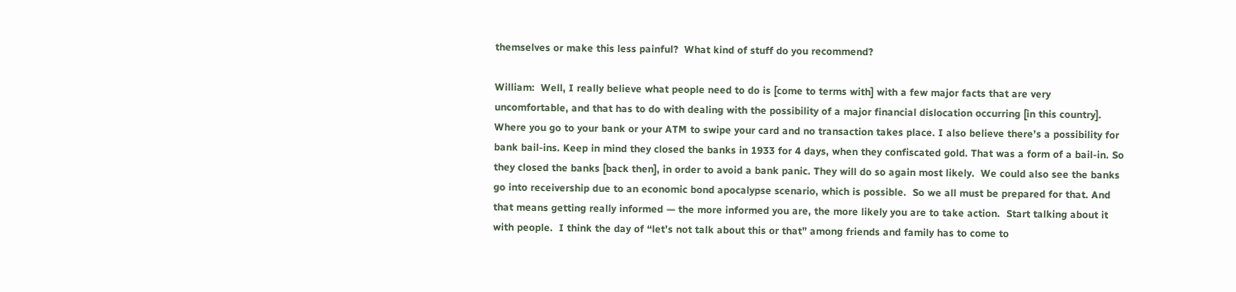themselves or make this less painful?  What kind of stuff do you recommend?

William:  Well, I really believe what people need to do is [come to terms with] with a few major facts that are very uncomfortable, and that has to do with dealing with the possibility of a major financial dislocation occurring [in this country]. Where you go to your bank or your ATM to swipe your card and no transaction takes place. I also believe there’s a possibility for bank bail-ins. Keep in mind they closed the banks in 1933 for 4 days, when they confiscated gold. That was a form of a bail-in. So they closed the banks [back then], in order to avoid a bank panic. They will do so again most likely.  We could also see the banks go into receivership due to an economic bond apocalypse scenario, which is possible.  So we all must be prepared for that. And that means getting really informed — the more informed you are, the more likely you are to take action.  Start talking about it with people.  I think the day of “let’s not talk about this or that” among friends and family has to come to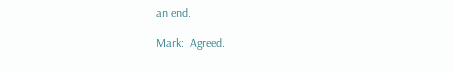an end.

Mark:  Agreed.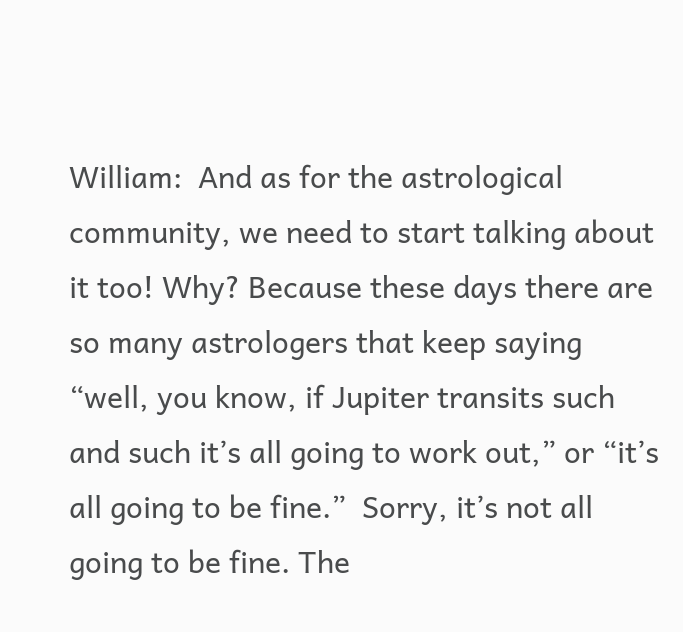William:  And as for the astrological community, we need to start talking about it too! Why? Because these days there are so many astrologers that keep saying “well, you know, if Jupiter transits such and such it’s all going to work out,” or “it’s all going to be fine.”  Sorry, it’s not all going to be fine. The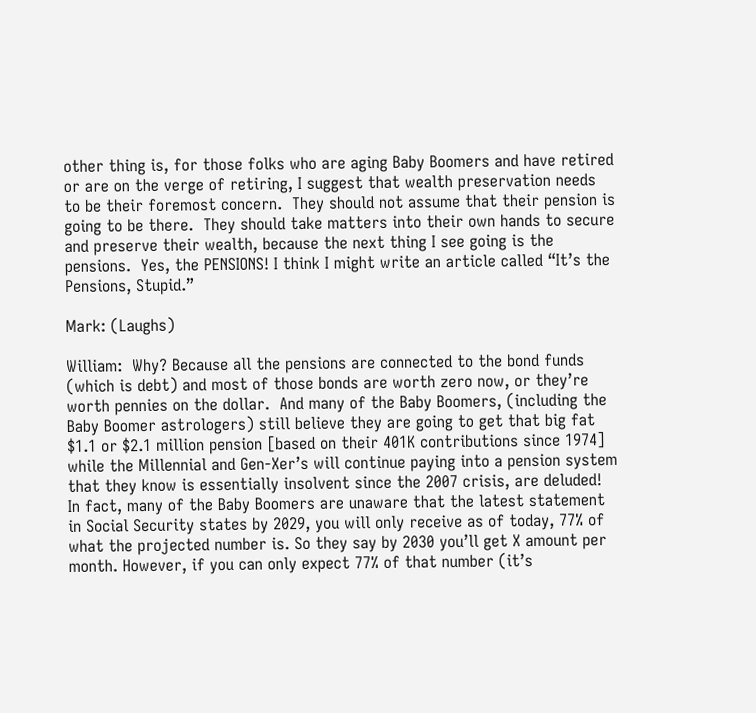other thing is, for those folks who are aging Baby Boomers and have retired or are on the verge of retiring, I suggest that wealth preservation needs to be their foremost concern.  They should not assume that their pension is going to be there.  They should take matters into their own hands to secure and preserve their wealth, because the next thing I see going is the pensions.  Yes, the PENSIONS! I think I might write an article called “It’s the Pensions, Stupid.”

Mark: (Laughs)

William:  Why? Because all the pensions are connected to the bond funds (which is debt) and most of those bonds are worth zero now, or they’re worth pennies on the dollar.  And many of the Baby Boomers, (including the Baby Boomer astrologers) still believe they are going to get that big fat $1.1 or $2.1 million pension [based on their 401K contributions since 1974] while the Millennial and Gen-Xer’s will continue paying into a pension system that they know is essentially insolvent since the 2007 crisis, are deluded!  In fact, many of the Baby Boomers are unaware that the latest statement in Social Security states by 2029, you will only receive as of today, 77% of what the projected number is. So they say by 2030 you’ll get X amount per month. However, if you can only expect 77% of that number (it’s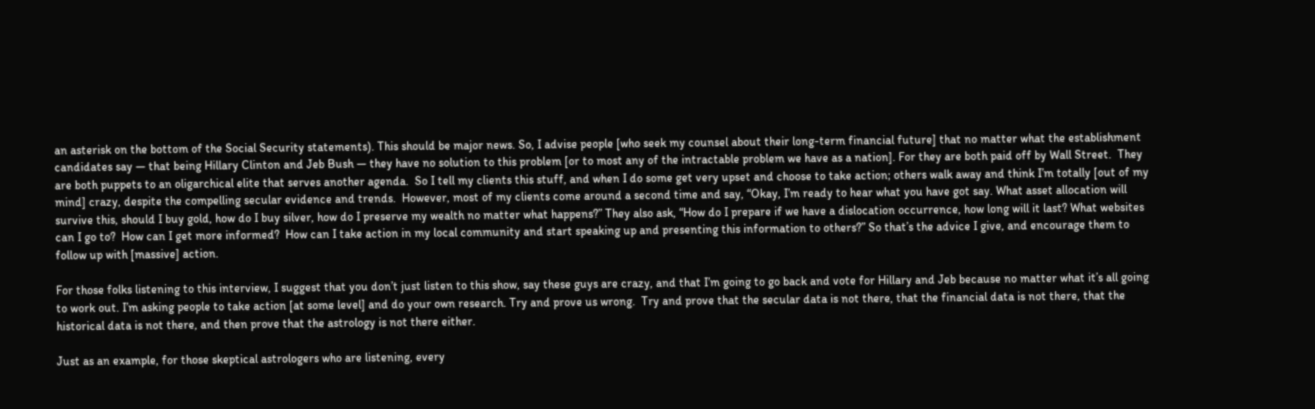an asterisk on the bottom of the Social Security statements). This should be major news. So, I advise people [who seek my counsel about their long-term financial future] that no matter what the establishment candidates say — that being Hillary Clinton and Jeb Bush — they have no solution to this problem [or to most any of the intractable problem we have as a nation]. For they are both paid off by Wall Street.  They are both puppets to an oligarchical elite that serves another agenda.  So I tell my clients this stuff, and when I do some get very upset and choose to take action; others walk away and think I’m totally [out of my mind] crazy, despite the compelling secular evidence and trends.  However, most of my clients come around a second time and say, “Okay, I’m ready to hear what you have got say. What asset allocation will survive this, should I buy gold, how do I buy silver, how do I preserve my wealth no matter what happens?” They also ask, “How do I prepare if we have a dislocation occurrence, how long will it last? What websites can I go to?  How can I get more informed?  How can I take action in my local community and start speaking up and presenting this information to others?” So that’s the advice I give, and encourage them to follow up with [massive] action.

For those folks listening to this interview, I suggest that you don’t just listen to this show, say these guys are crazy, and that I’m going to go back and vote for Hillary and Jeb because no matter what it’s all going to work out. I’m asking people to take action [at some level] and do your own research. Try and prove us wrong.  Try and prove that the secular data is not there, that the financial data is not there, that the historical data is not there, and then prove that the astrology is not there either.

Just as an example, for those skeptical astrologers who are listening, every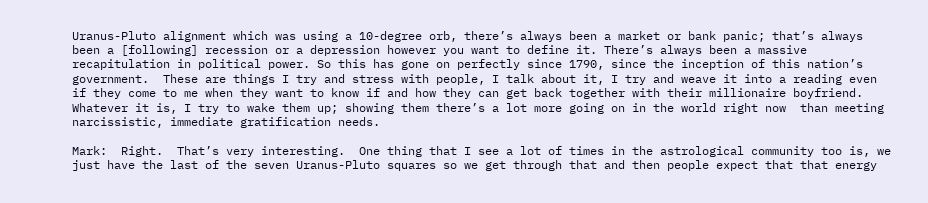Uranus-Pluto alignment which was using a 10-degree orb, there’s always been a market or bank panic; that’s always been a [following] recession or a depression however you want to define it. There’s always been a massive recapitulation in political power. So this has gone on perfectly since 1790, since the inception of this nation’s government.  These are things I try and stress with people, I talk about it, I try and weave it into a reading even if they come to me when they want to know if and how they can get back together with their millionaire boyfriend. Whatever it is, I try to wake them up; showing them there’s a lot more going on in the world right now  than meeting narcissistic, immediate gratification needs.

Mark:  Right.  That’s very interesting.  One thing that I see a lot of times in the astrological community too is, we just have the last of the seven Uranus-Pluto squares so we get through that and then people expect that that energy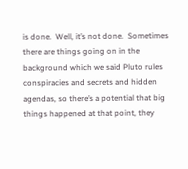is done.  Well, it’s not done.  Sometimes there are things going on in the background which we said Pluto rules conspiracies and secrets and hidden agendas, so there’s a potential that big things happened at that point, they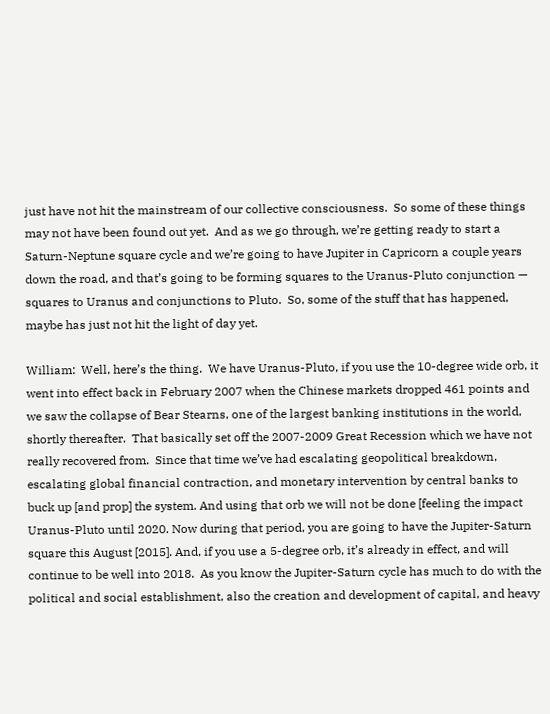just have not hit the mainstream of our collective consciousness.  So some of these things may not have been found out yet.  And as we go through, we’re getting ready to start a Saturn-Neptune square cycle and we’re going to have Jupiter in Capricorn a couple years down the road, and that’s going to be forming squares to the Uranus-Pluto conjunction — squares to Uranus and conjunctions to Pluto.  So, some of the stuff that has happened, maybe has just not hit the light of day yet.

William:  Well, here’s the thing.  We have Uranus-Pluto, if you use the 10-degree wide orb, it went into effect back in February 2007 when the Chinese markets dropped 461 points and we saw the collapse of Bear Stearns, one of the largest banking institutions in the world, shortly thereafter.  That basically set off the 2007-2009 Great Recession which we have not really recovered from.  Since that time we’ve had escalating geopolitical breakdown, escalating global financial contraction, and monetary intervention by central banks to buck up [and prop] the system. And using that orb we will not be done [feeling the impact Uranus-Pluto until 2020. Now during that period, you are going to have the Jupiter-Saturn square this August [2015]. And, if you use a 5-degree orb, it’s already in effect, and will continue to be well into 2018.  As you know the Jupiter-Saturn cycle has much to do with the political and social establishment, also the creation and development of capital, and heavy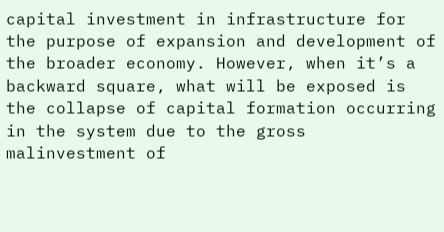capital investment in infrastructure for the purpose of expansion and development of the broader economy. However, when it’s a backward square, what will be exposed is the collapse of capital formation occurring in the system due to the gross malinvestment of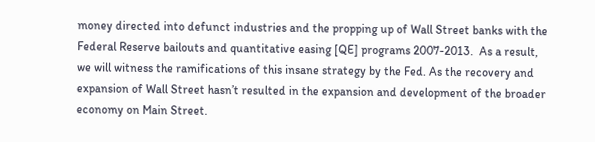money directed into defunct industries and the propping up of Wall Street banks with the Federal Reserve bailouts and quantitative easing [QE] programs 2007-2013.  As a result, we will witness the ramifications of this insane strategy by the Fed. As the recovery and expansion of Wall Street hasn’t resulted in the expansion and development of the broader economy on Main Street.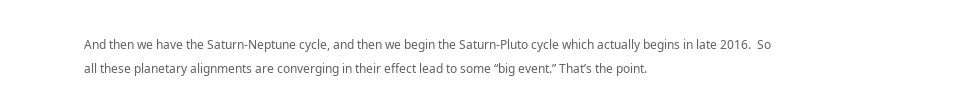And then we have the Saturn-Neptune cycle, and then we begin the Saturn-Pluto cycle which actually begins in late 2016.  So all these planetary alignments are converging in their effect lead to some “big event.” That’s the point.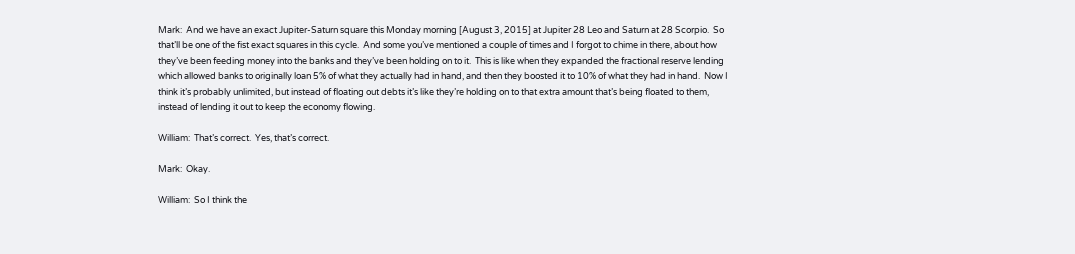Mark:  And we have an exact Jupiter-Saturn square this Monday morning [August 3, 2015] at Jupiter 28 Leo and Saturn at 28 Scorpio.  So that’ll be one of the fist exact squares in this cycle.  And some you’ve mentioned a couple of times and I forgot to chime in there, about how they’ve been feeding money into the banks and they’ve been holding on to it.  This is like when they expanded the fractional reserve lending which allowed banks to originally loan 5% of what they actually had in hand, and then they boosted it to 10% of what they had in hand.  Now I think it’s probably unlimited, but instead of floating out debts it’s like they’re holding on to that extra amount that’s being floated to them, instead of lending it out to keep the economy flowing.

William:  That’s correct.  Yes, that’s correct.

Mark:  Okay.

William:  So I think the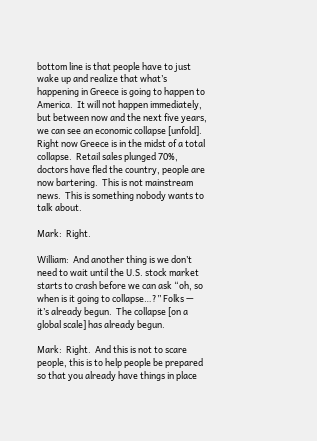bottom line is that people have to just wake up and realize that what’s happening in Greece is going to happen to America.  It will not happen immediately, but between now and the next five years, we can see an economic collapse [unfold].  Right now Greece is in the midst of a total collapse.  Retail sales plunged 70%, doctors have fled the country, people are now bartering.  This is not mainstream news.  This is something nobody wants to talk about.

Mark:  Right.

William:  And another thing is we don’t need to wait until the U.S. stock market starts to crash before we can ask “oh, so when is it going to collapse…?” Folks — it’s already begun.  The collapse [on a global scale] has already begun.

Mark:  Right.  And this is not to scare people, this is to help people be prepared so that you already have things in place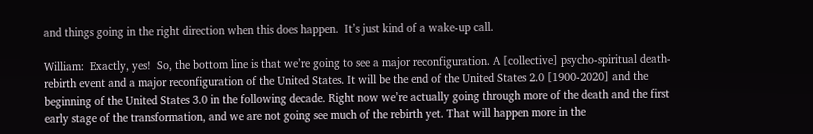and things going in the right direction when this does happen.  It’s just kind of a wake-up call.

William:  Exactly, yes!  So, the bottom line is that we’re going to see a major reconfiguration. A [collective] psycho-spiritual death-rebirth event and a major reconfiguration of the United States. It will be the end of the United States 2.0 [1900-2020] and the beginning of the United States 3.0 in the following decade. Right now we’re actually going through more of the death and the first early stage of the transformation, and we are not going see much of the rebirth yet. That will happen more in the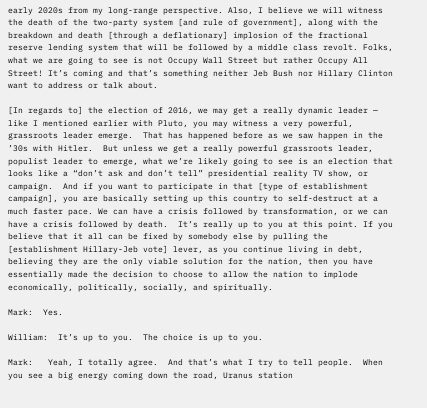early 2020s from my long-range perspective. Also, I believe we will witness the death of the two-party system [and rule of government], along with the breakdown and death [through a deflationary] implosion of the fractional reserve lending system that will be followed by a middle class revolt. Folks, what we are going to see is not Occupy Wall Street but rather Occupy All Street! It’s coming and that’s something neither Jeb Bush nor Hillary Clinton want to address or talk about.

[In regards to] the election of 2016, we may get a really dynamic leader — like I mentioned earlier with Pluto, you may witness a very powerful, grassroots leader emerge.  That has happened before as we saw happen in the ’30s with Hitler.  But unless we get a really powerful grassroots leader, populist leader to emerge, what we’re likely going to see is an election that looks like a “don’t ask and don’t tell” presidential reality TV show, or campaign.  And if you want to participate in that [type of establishment campaign], you are basically setting up this country to self-destruct at a much faster pace. We can have a crisis followed by transformation, or we can have a crisis followed by death.  It’s really up to you at this point. If you believe that it all can be fixed by somebody else by pulling the [establishment Hillary-Jeb vote] lever, as you continue living in debt, believing they are the only viable solution for the nation, then you have essentially made the decision to choose to allow the nation to implode economically, politically, socially, and spiritually.

Mark:  Yes.

William:  It’s up to you.  The choice is up to you.

Mark:   Yeah, I totally agree.  And that’s what I try to tell people.  When you see a big energy coming down the road, Uranus station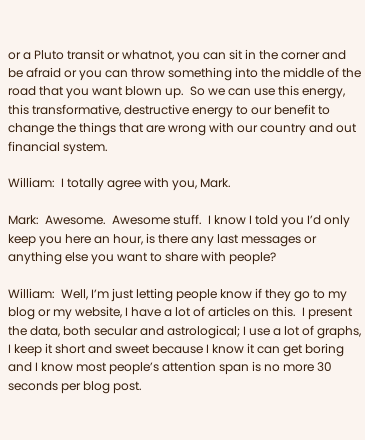or a Pluto transit or whatnot, you can sit in the corner and be afraid or you can throw something into the middle of the road that you want blown up.  So we can use this energy, this transformative, destructive energy to our benefit to change the things that are wrong with our country and out financial system.

William:  I totally agree with you, Mark.

Mark:  Awesome.  Awesome stuff.  I know I told you I’d only keep you here an hour, is there any last messages or anything else you want to share with people?

William:  Well, I’m just letting people know if they go to my blog or my website, I have a lot of articles on this.  I present the data, both secular and astrological; I use a lot of graphs, I keep it short and sweet because I know it can get boring and I know most people’s attention span is no more 30 seconds per blog post.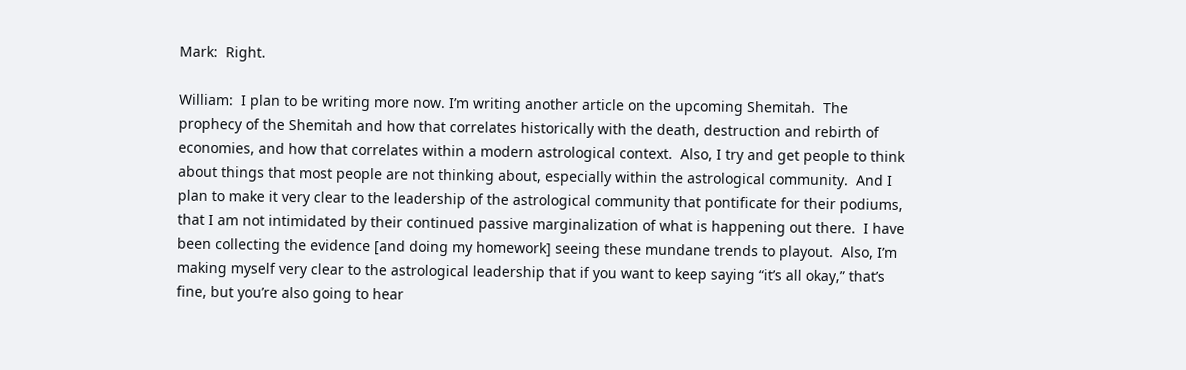Mark:  Right.

William:  I plan to be writing more now. I’m writing another article on the upcoming Shemitah.  The prophecy of the Shemitah and how that correlates historically with the death, destruction and rebirth of economies, and how that correlates within a modern astrological context.  Also, I try and get people to think about things that most people are not thinking about, especially within the astrological community.  And I plan to make it very clear to the leadership of the astrological community that pontificate for their podiums, that I am not intimidated by their continued passive marginalization of what is happening out there.  I have been collecting the evidence [and doing my homework] seeing these mundane trends to playout.  Also, I’m making myself very clear to the astrological leadership that if you want to keep saying “it’s all okay,” that’s fine, but you’re also going to hear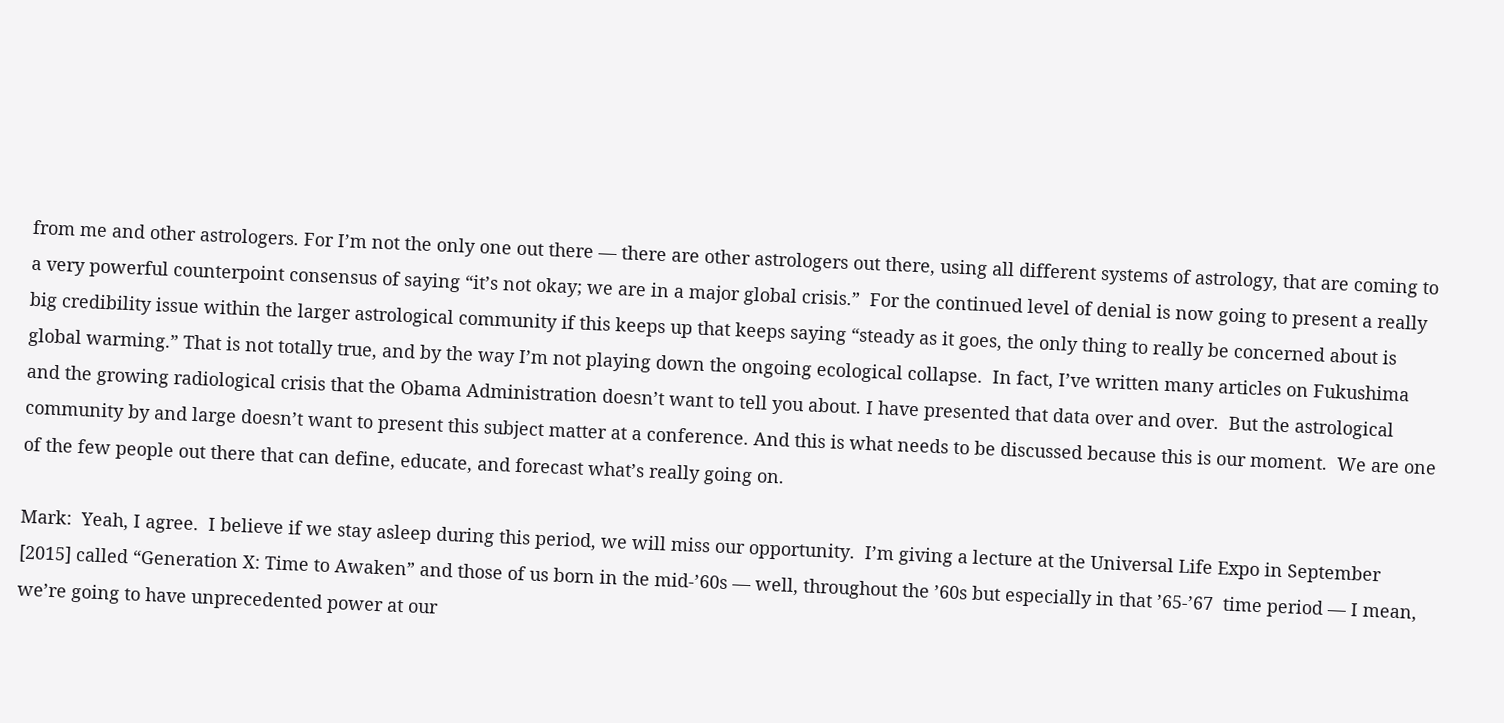from me and other astrologers. For I’m not the only one out there — there are other astrologers out there, using all different systems of astrology, that are coming to a very powerful counterpoint consensus of saying “it’s not okay; we are in a major global crisis.”  For the continued level of denial is now going to present a really big credibility issue within the larger astrological community if this keeps up that keeps saying “steady as it goes, the only thing to really be concerned about is global warming.” That is not totally true, and by the way I’m not playing down the ongoing ecological collapse.  In fact, I’ve written many articles on Fukushima and the growing radiological crisis that the Obama Administration doesn’t want to tell you about. I have presented that data over and over.  But the astrological community by and large doesn’t want to present this subject matter at a conference. And this is what needs to be discussed because this is our moment.  We are one of the few people out there that can define, educate, and forecast what’s really going on.

Mark:  Yeah, I agree.  I believe if we stay asleep during this period, we will miss our opportunity.  I’m giving a lecture at the Universal Life Expo in September [2015] called “Generation X: Time to Awaken” and those of us born in the mid-’60s — well, throughout the ’60s but especially in that ’65-’67  time period — I mean, we’re going to have unprecedented power at our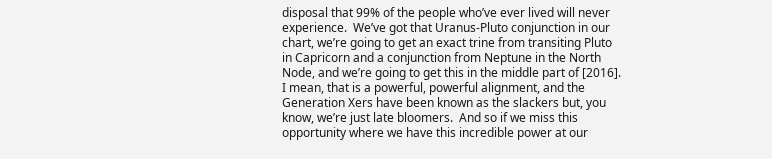disposal that 99% of the people who’ve ever lived will never experience.  We’ve got that Uranus-Pluto conjunction in our chart, we’re going to get an exact trine from transiting Pluto in Capricorn and a conjunction from Neptune in the North Node, and we’re going to get this in the middle part of [2016].  I mean, that is a powerful, powerful alignment, and the Generation Xers have been known as the slackers but, you know, we’re just late bloomers.  And so if we miss this opportunity where we have this incredible power at our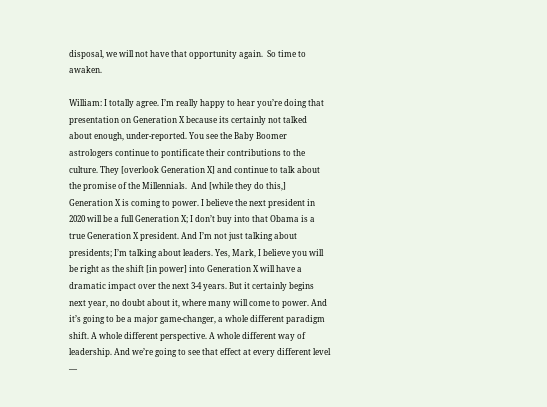disposal, we will not have that opportunity again.  So time to awaken.

William: I totally agree. I’m really happy to hear you’re doing that presentation on Generation X because its certainly not talked about enough, under-reported. You see the Baby Boomer astrologers continue to pontificate their contributions to the culture. They [overlook Generation X] and continue to talk about the promise of the Millennials.  And [while they do this,] Generation X is coming to power. I believe the next president in 2020 will be a full Generation X; I don’t buy into that Obama is a true Generation X president. And I’m not just talking about presidents; I’m talking about leaders. Yes, Mark, I believe you will be right as the shift [in power] into Generation X will have a dramatic impact over the next 3-4 years. But it certainly begins next year, no doubt about it, where many will come to power. And it’s going to be a major game-changer, a whole different paradigm shift. A whole different perspective. A whole different way of leadership. And we’re going to see that effect at every different level —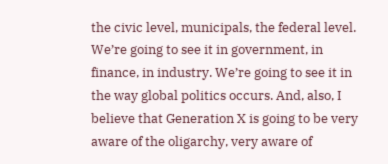the civic level, municipals, the federal level. We’re going to see it in government, in finance, in industry. We’re going to see it in the way global politics occurs. And, also, I believe that Generation X is going to be very aware of the oligarchy, very aware of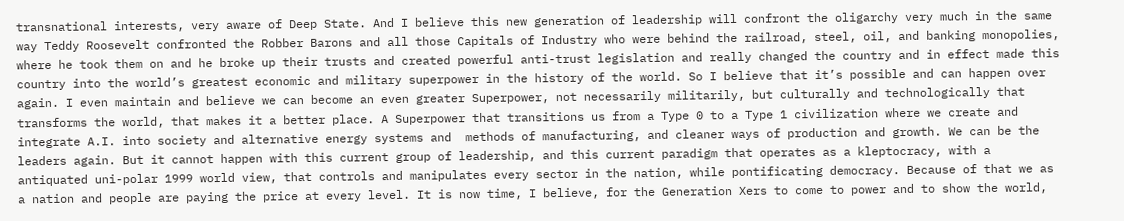transnational interests, very aware of Deep State. And I believe this new generation of leadership will confront the oligarchy very much in the same way Teddy Roosevelt confronted the Robber Barons and all those Capitals of Industry who were behind the railroad, steel, oil, and banking monopolies, where he took them on and he broke up their trusts and created powerful anti-trust legislation and really changed the country and in effect made this country into the world’s greatest economic and military superpower in the history of the world. So I believe that it’s possible and can happen over again. I even maintain and believe we can become an even greater Superpower, not necessarily militarily, but culturally and technologically that transforms the world, that makes it a better place. A Superpower that transitions us from a Type 0 to a Type 1 civilization where we create and integrate A.I. into society and alternative energy systems and  methods of manufacturing, and cleaner ways of production and growth. We can be the leaders again. But it cannot happen with this current group of leadership, and this current paradigm that operates as a kleptocracy, with a antiquated uni-polar 1999 world view, that controls and manipulates every sector in the nation, while pontificating democracy. Because of that we as a nation and people are paying the price at every level. It is now time, I believe, for the Generation Xers to come to power and to show the world,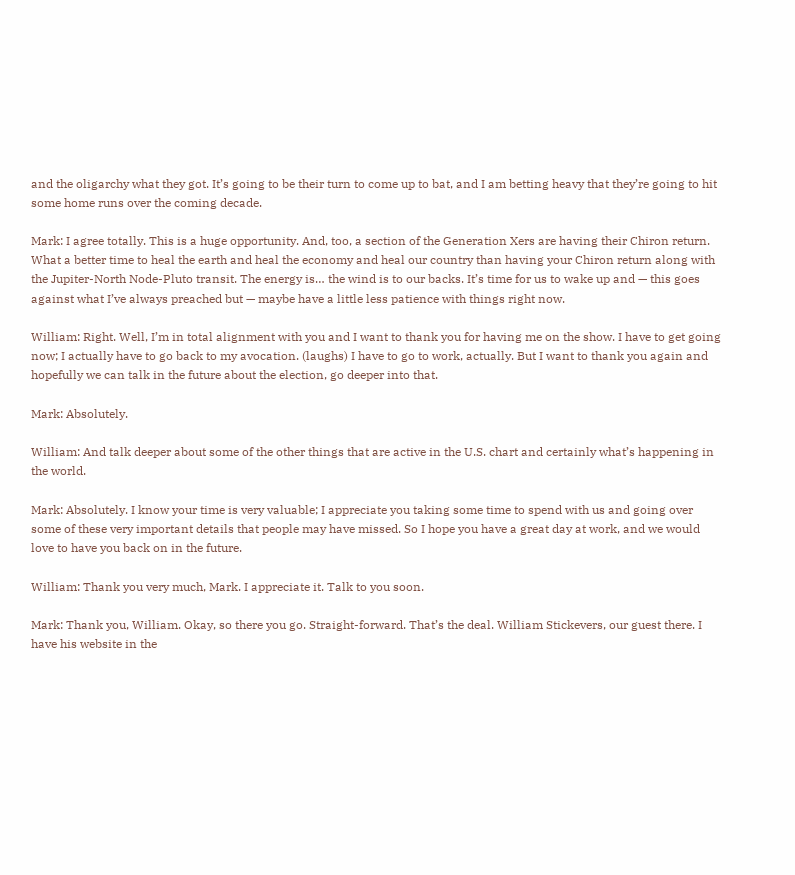and the oligarchy what they got. It’s going to be their turn to come up to bat, and I am betting heavy that they’re going to hit some home runs over the coming decade.

Mark: I agree totally. This is a huge opportunity. And, too, a section of the Generation Xers are having their Chiron return. What a better time to heal the earth and heal the economy and heal our country than having your Chiron return along with the Jupiter-North Node-Pluto transit. The energy is… the wind is to our backs. It’s time for us to wake up and — this goes against what I’ve always preached but — maybe have a little less patience with things right now.

William: Right. Well, I’m in total alignment with you and I want to thank you for having me on the show. I have to get going now; I actually have to go back to my avocation. (laughs) I have to go to work, actually. But I want to thank you again and hopefully we can talk in the future about the election, go deeper into that.

Mark: Absolutely.

William: And talk deeper about some of the other things that are active in the U.S. chart and certainly what’s happening in the world.

Mark: Absolutely. I know your time is very valuable; I appreciate you taking some time to spend with us and going over some of these very important details that people may have missed. So I hope you have a great day at work, and we would love to have you back on in the future.

William: Thank you very much, Mark. I appreciate it. Talk to you soon.

Mark: Thank you, William. Okay, so there you go. Straight-forward. That’s the deal. William Stickevers, our guest there. I have his website in the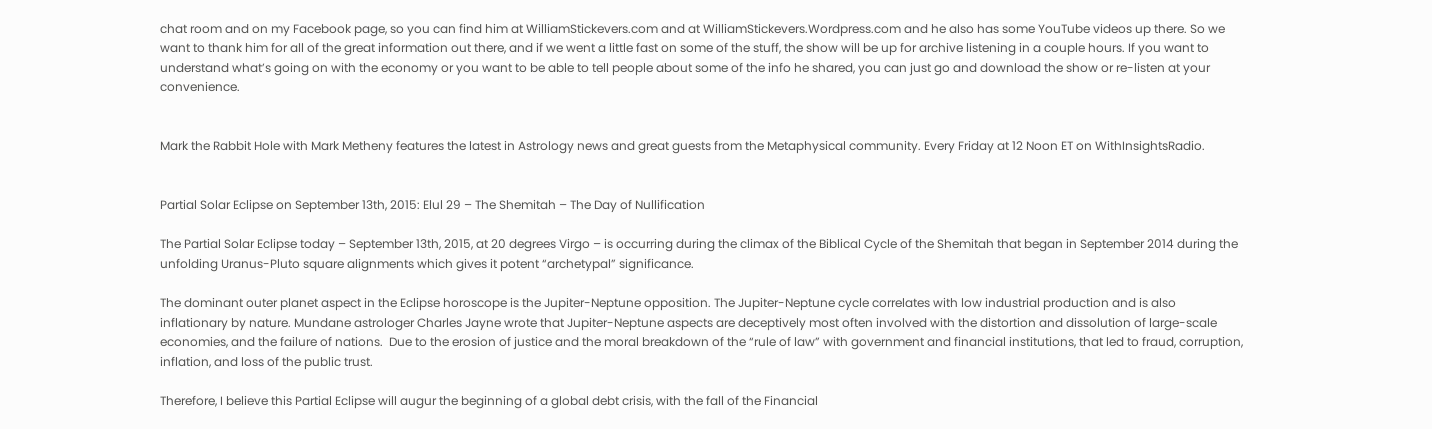chat room and on my Facebook page, so you can find him at WilliamStickevers.com and at WilliamStickevers.Wordpress.com and he also has some YouTube videos up there. So we want to thank him for all of the great information out there, and if we went a little fast on some of the stuff, the show will be up for archive listening in a couple hours. If you want to understand what’s going on with the economy or you want to be able to tell people about some of the info he shared, you can just go and download the show or re-listen at your convenience.


Mark the Rabbit Hole with Mark Metheny features the latest in Astrology news and great guests from the Metaphysical community. Every Friday at 12 Noon ET on WithInsightsRadio.


Partial Solar Eclipse on September 13th, 2015: Elul 29 – The Shemitah – The Day of Nullification

The Partial Solar Eclipse today – September 13th, 2015, at 20 degrees Virgo – is occurring during the climax of the Biblical Cycle of the Shemitah that began in September 2014 during the unfolding Uranus-Pluto square alignments which gives it potent “archetypal” significance.

The dominant outer planet aspect in the Eclipse horoscope is the Jupiter-Neptune opposition. The Jupiter-Neptune cycle correlates with low industrial production and is also inflationary by nature. Mundane astrologer Charles Jayne wrote that Jupiter-Neptune aspects are deceptively most often involved with the distortion and dissolution of large-scale economies, and the failure of nations.  Due to the erosion of justice and the moral breakdown of the “rule of law” with government and financial institutions, that led to fraud, corruption, inflation, and loss of the public trust.

Therefore, I believe this Partial Eclipse will augur the beginning of a global debt crisis, with the fall of the Financial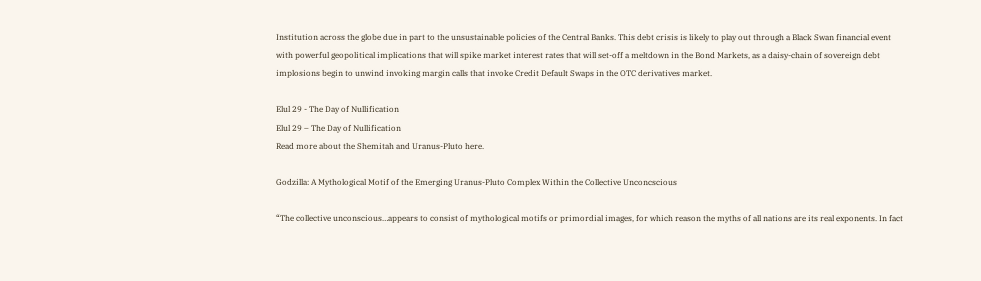Institution across the globe due in part to the unsustainable policies of the Central Banks. This debt crisis is likely to play out through a Black Swan financial event with powerful geopolitical implications that will spike market interest rates that will set-off a meltdown in the Bond Markets, as a daisy-chain of sovereign debt implosions begin to unwind invoking margin calls that invoke Credit Default Swaps in the OTC derivatives market.

Elul 29 - The Day of Nullification
Elul 29 – The Day of Nullification
Read more about the Shemitah and Uranus-Pluto here.

Godzilla: A Mythological Motif of the Emerging Uranus-Pluto Complex Within the Collective Unconcscious

“The collective unconscious…appears to consist of mythological motifs or primordial images, for which reason the myths of all nations are its real exponents. In fact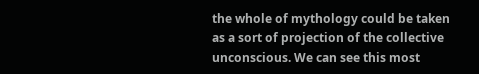the whole of mythology could be taken as a sort of projection of the collective unconscious. We can see this most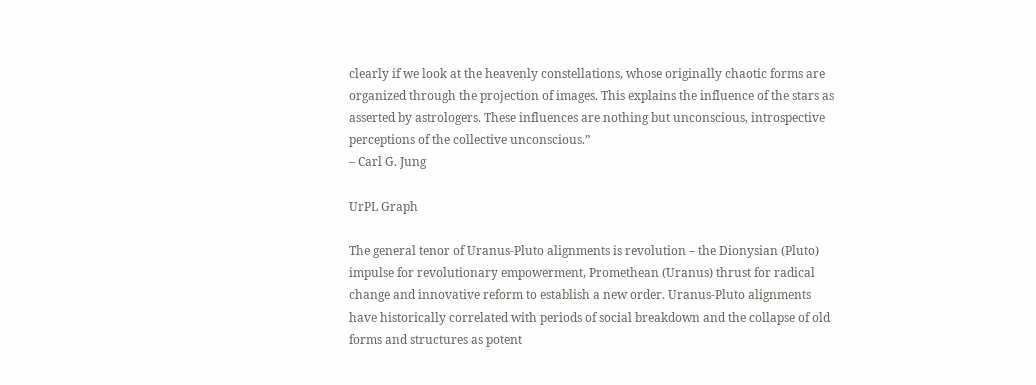clearly if we look at the heavenly constellations, whose originally chaotic forms are organized through the projection of images. This explains the influence of the stars as asserted by astrologers. These influences are nothing but unconscious, introspective perceptions of the collective unconscious.”
– Carl G. Jung

UrPL Graph

The general tenor of Uranus-Pluto alignments is revolution – the Dionysian (Pluto) impulse for revolutionary empowerment, Promethean (Uranus) thrust for radical change and innovative reform to establish a new order. Uranus-Pluto alignments have historically correlated with periods of social breakdown and the collapse of old forms and structures as potent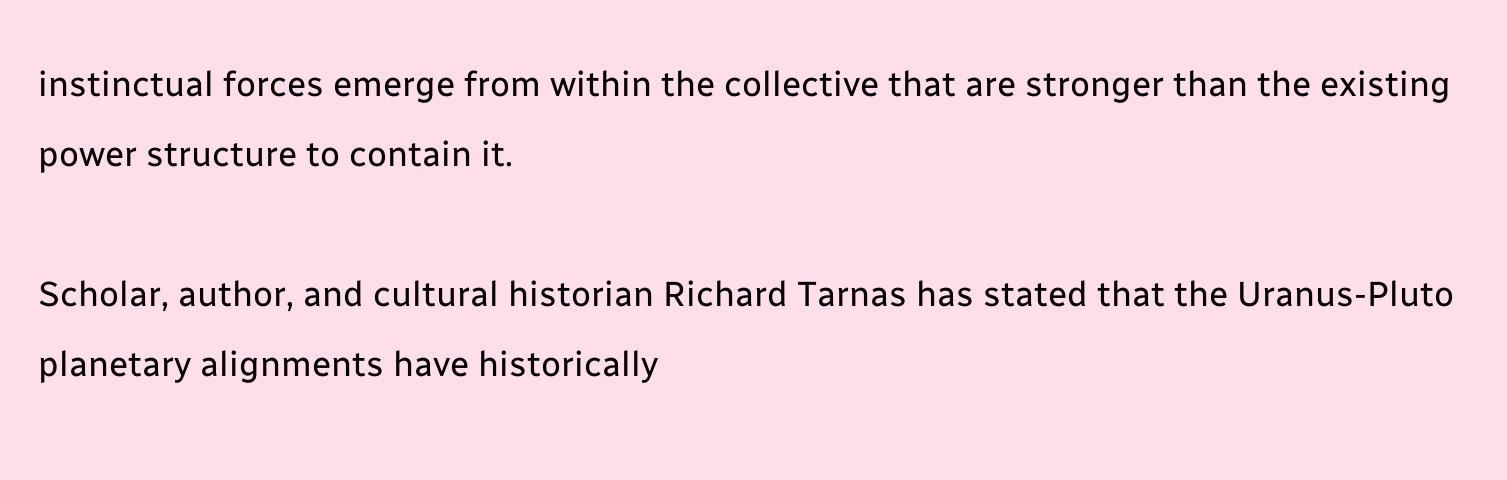instinctual forces emerge from within the collective that are stronger than the existing power structure to contain it.

Scholar, author, and cultural historian Richard Tarnas has stated that the Uranus-Pluto planetary alignments have historically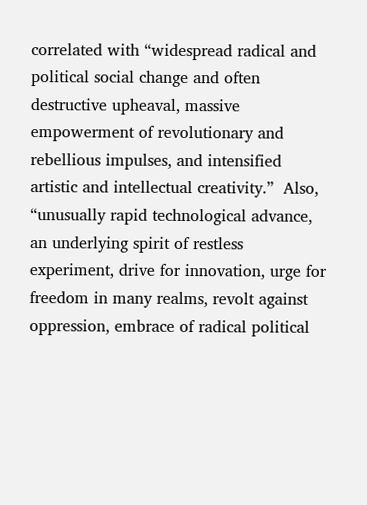correlated with “widespread radical and political social change and often destructive upheaval, massive empowerment of revolutionary and rebellious impulses, and intensified artistic and intellectual creativity.”  Also, “unusually rapid technological advance, an underlying spirit of restless experiment, drive for innovation, urge for freedom in many realms, revolt against oppression, embrace of radical political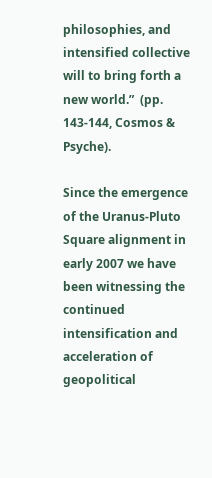philosophies, and intensified collective will to bring forth a new world.”  (pp. 143-144, Cosmos & Psyche).

Since the emergence of the Uranus-Pluto Square alignment in early 2007 we have been witnessing the continued intensification and acceleration of geopolitical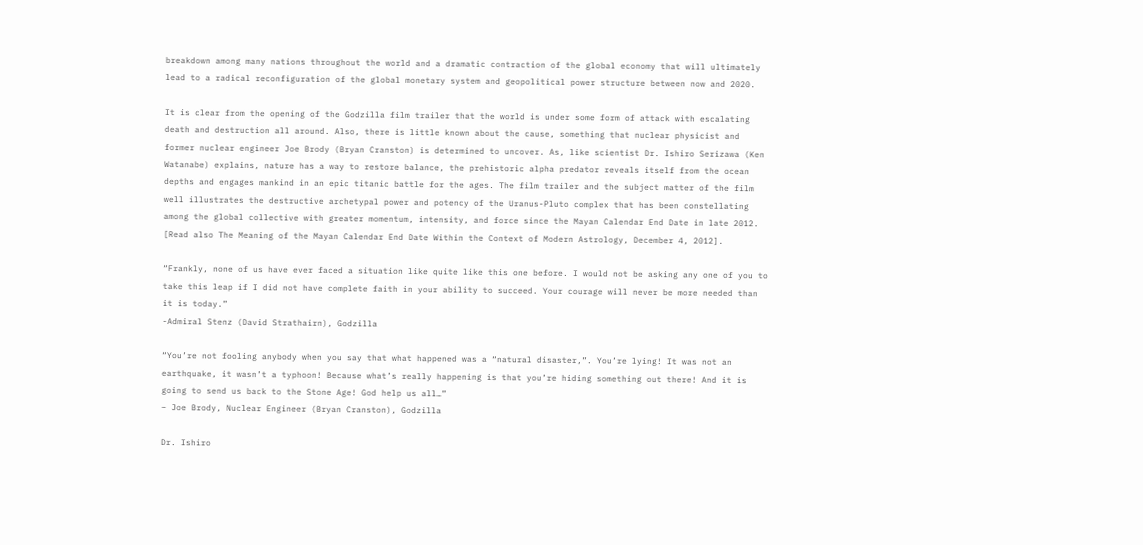breakdown among many nations throughout the world and a dramatic contraction of the global economy that will ultimately lead to a radical reconfiguration of the global monetary system and geopolitical power structure between now and 2020.

It is clear from the opening of the Godzilla film trailer that the world is under some form of attack with escalating death and destruction all around. Also, there is little known about the cause, something that nuclear physicist and former nuclear engineer Joe Brody (Bryan Cranston) is determined to uncover. As, like scientist Dr. Ishiro Serizawa (Ken Watanabe) explains, nature has a way to restore balance, the prehistoric alpha predator reveals itself from the ocean depths and engages mankind in an epic titanic battle for the ages. The film trailer and the subject matter of the film well illustrates the destructive archetypal power and potency of the Uranus-Pluto complex that has been constellating among the global collective with greater momentum, intensity, and force since the Mayan Calendar End Date in late 2012.  [Read also The Meaning of the Mayan Calendar End Date Within the Context of Modern Astrology, December 4, 2012].

“Frankly, none of us have ever faced a situation like quite like this one before. I would not be asking any one of you to take this leap if I did not have complete faith in your ability to succeed. Your courage will never be more needed than it is today.”
-Admiral Stenz (David Strathairn), Godzilla

“You’re not fooling anybody when you say that what happened was a “natural disaster,”. You’re lying! It was not an earthquake, it wasn’t a typhoon! Because what’s really happening is that you’re hiding something out there! And it is going to send us back to the Stone Age! God help us all…”
– Joe Brody, Nuclear Engineer (Bryan Cranston), Godzilla

Dr. Ishiro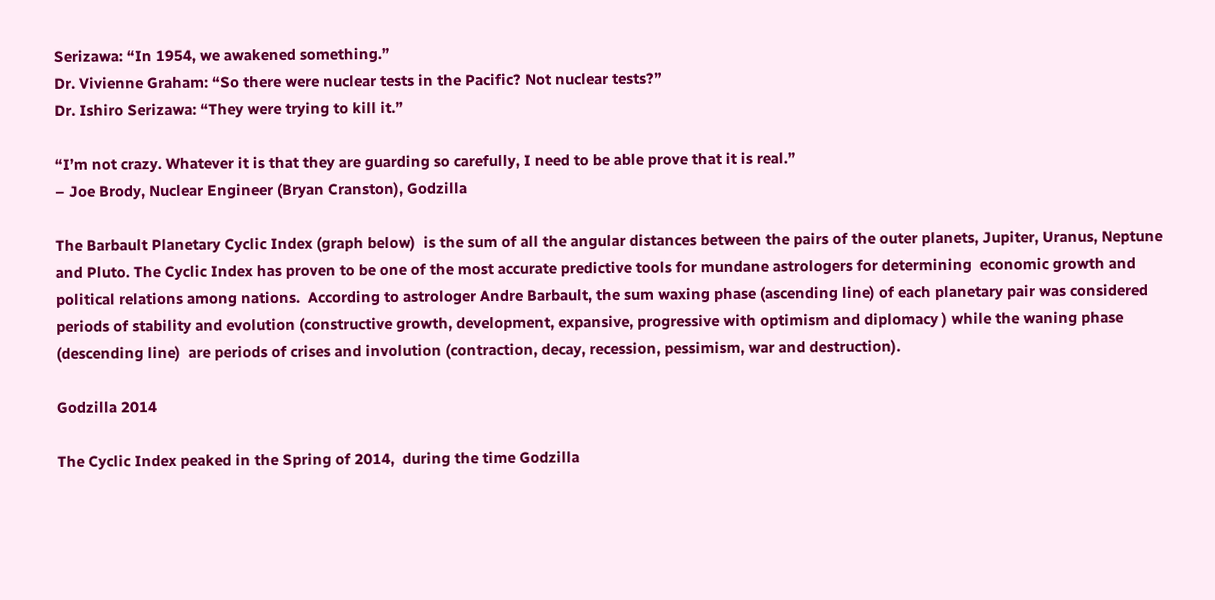Serizawa: “In 1954, we awakened something.”
Dr. Vivienne Graham: “So there were nuclear tests in the Pacific? Not nuclear tests?”
Dr. Ishiro Serizawa: “They were trying to kill it.”

“I’m not crazy. Whatever it is that they are guarding so carefully, I need to be able prove that it is real.”
– Joe Brody, Nuclear Engineer (Bryan Cranston), Godzilla

The Barbault Planetary Cyclic Index (graph below)  is the sum of all the angular distances between the pairs of the outer planets, Jupiter, Uranus, Neptune and Pluto. The Cyclic Index has proven to be one of the most accurate predictive tools for mundane astrologers for determining  economic growth and political relations among nations.  According to astrologer Andre Barbault, the sum waxing phase (ascending line) of each planetary pair was considered periods of stability and evolution (constructive growth, development, expansive, progressive with optimism and diplomacy ) while the waning phase (descending line)  are periods of crises and involution (contraction, decay, recession, pessimism, war and destruction).

Godzilla 2014

The Cyclic Index peaked in the Spring of 2014,  during the time Godzilla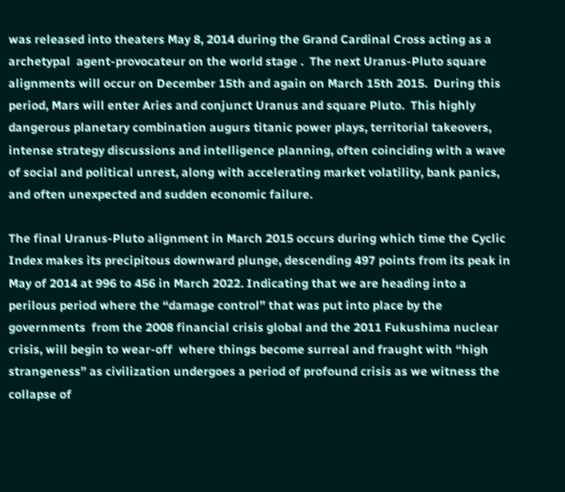was released into theaters May 8, 2014 during the Grand Cardinal Cross acting as a archetypal  agent-provocateur on the world stage .  The next Uranus-Pluto square alignments will occur on December 15th and again on March 15th 2015.  During this period, Mars will enter Aries and conjunct Uranus and square Pluto.  This highly dangerous planetary combination augurs titanic power plays, territorial takeovers, intense strategy discussions and intelligence planning, often coinciding with a wave of social and political unrest, along with accelerating market volatility, bank panics, and often unexpected and sudden economic failure.

The final Uranus-Pluto alignment in March 2015 occurs during which time the Cyclic Index makes its precipitous downward plunge, descending 497 points from its peak in May of 2014 at 996 to 456 in March 2022. Indicating that we are heading into a perilous period where the “damage control” that was put into place by the governments  from the 2008 financial crisis global and the 2011 Fukushima nuclear crisis, will begin to wear-off  where things become surreal and fraught with “high strangeness” as civilization undergoes a period of profound crisis as we witness the collapse of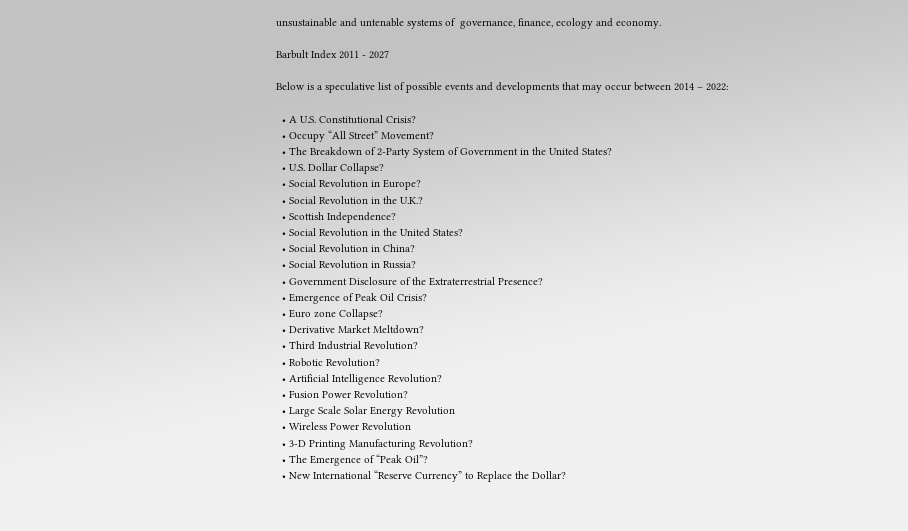unsustainable and untenable systems of  governance, finance, ecology and economy.

Barbult Index 2011 - 2027

Below is a speculative list of possible events and developments that may occur between 2014 – 2022:

  • A U.S. Constitutional Crisis?
  • Occupy “All Street” Movement?
  • The Breakdown of 2-Party System of Government in the United States?
  • U.S. Dollar Collapse?
  • Social Revolution in Europe?
  • Social Revolution in the U.K.?
  • Scottish Independence?
  • Social Revolution in the United States?
  • Social Revolution in China?
  • Social Revolution in Russia?
  • Government Disclosure of the Extraterrestrial Presence?
  • Emergence of Peak Oil Crisis?
  • Euro zone Collapse?
  • Derivative Market Meltdown?
  • Third Industrial Revolution?
  • Robotic Revolution?
  • Artificial Intelligence Revolution?
  • Fusion Power Revolution?
  • Large Scale Solar Energy Revolution
  • Wireless Power Revolution
  • 3-D Printing Manufacturing Revolution?
  • The Emergence of “Peak Oil”?
  • New International “Reserve Currency” to Replace the Dollar?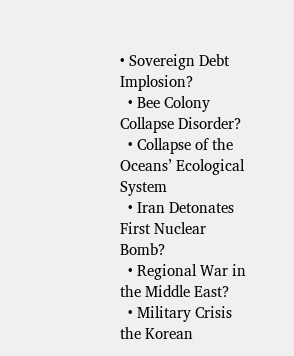• Sovereign Debt Implosion?
  • Bee Colony Collapse Disorder?
  • Collapse of the Oceans’ Ecological System
  • Iran Detonates First Nuclear Bomb?
  • Regional War in the Middle East?
  • Military Crisis the Korean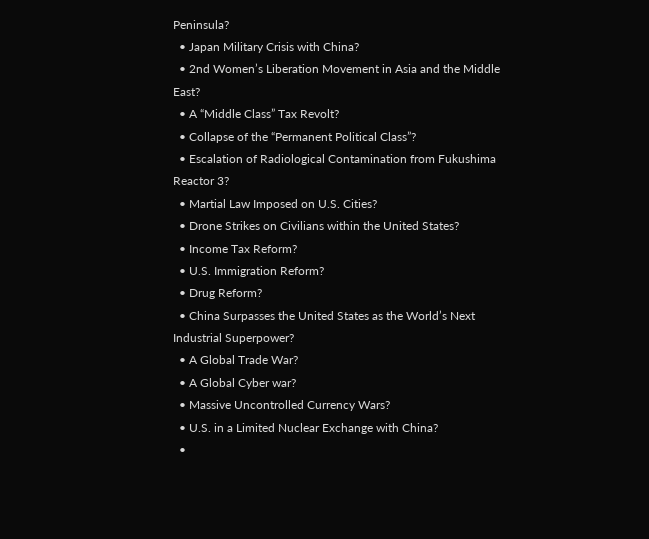Peninsula?
  • Japan Military Crisis with China?
  • 2nd Women’s Liberation Movement in Asia and the Middle East?
  • A “Middle Class” Tax Revolt?
  • Collapse of the “Permanent Political Class”?
  • Escalation of Radiological Contamination from Fukushima Reactor 3?
  • Martial Law Imposed on U.S. Cities?
  • Drone Strikes on Civilians within the United States?
  • Income Tax Reform?
  • U.S. Immigration Reform?
  • Drug Reform?
  • China Surpasses the United States as the World’s Next Industrial Superpower?
  • A Global Trade War?
  • A Global Cyber war?
  • Massive Uncontrolled Currency Wars?
  • U.S. in a Limited Nuclear Exchange with China?
  •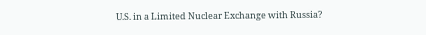U.S. in a Limited Nuclear Exchange with Russia?